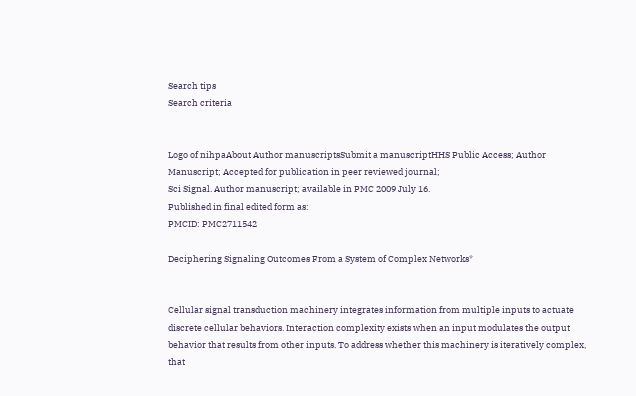Search tips
Search criteria


Logo of nihpaAbout Author manuscriptsSubmit a manuscriptHHS Public Access; Author Manuscript; Accepted for publication in peer reviewed journal;
Sci Signal. Author manuscript; available in PMC 2009 July 16.
Published in final edited form as:
PMCID: PMC2711542

Deciphering Signaling Outcomes From a System of Complex Networks*


Cellular signal transduction machinery integrates information from multiple inputs to actuate discrete cellular behaviors. Interaction complexity exists when an input modulates the output behavior that results from other inputs. To address whether this machinery is iteratively complex, that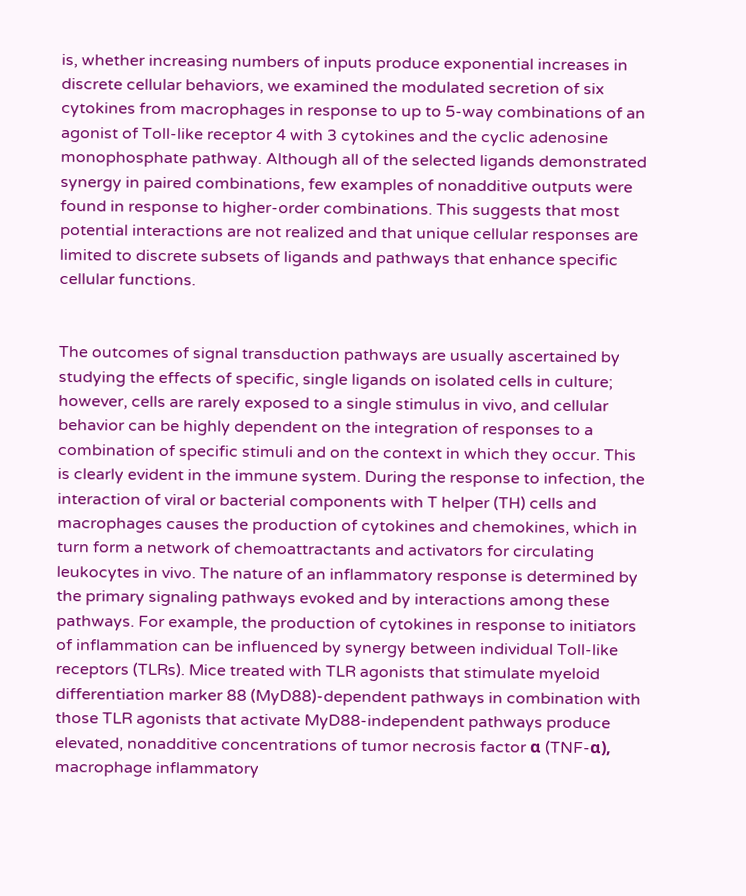is, whether increasing numbers of inputs produce exponential increases in discrete cellular behaviors, we examined the modulated secretion of six cytokines from macrophages in response to up to 5-way combinations of an agonist of Toll-like receptor 4 with 3 cytokines and the cyclic adenosine monophosphate pathway. Although all of the selected ligands demonstrated synergy in paired combinations, few examples of nonadditive outputs were found in response to higher-order combinations. This suggests that most potential interactions are not realized and that unique cellular responses are limited to discrete subsets of ligands and pathways that enhance specific cellular functions.


The outcomes of signal transduction pathways are usually ascertained by studying the effects of specific, single ligands on isolated cells in culture; however, cells are rarely exposed to a single stimulus in vivo, and cellular behavior can be highly dependent on the integration of responses to a combination of specific stimuli and on the context in which they occur. This is clearly evident in the immune system. During the response to infection, the interaction of viral or bacterial components with T helper (TH) cells and macrophages causes the production of cytokines and chemokines, which in turn form a network of chemoattractants and activators for circulating leukocytes in vivo. The nature of an inflammatory response is determined by the primary signaling pathways evoked and by interactions among these pathways. For example, the production of cytokines in response to initiators of inflammation can be influenced by synergy between individual Toll-like receptors (TLRs). Mice treated with TLR agonists that stimulate myeloid differentiation marker 88 (MyD88)-dependent pathways in combination with those TLR agonists that activate MyD88-independent pathways produce elevated, nonadditive concentrations of tumor necrosis factor α (TNF-α), macrophage inflammatory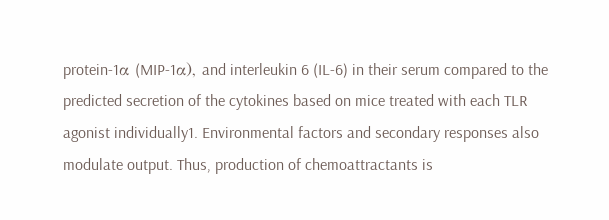protein-1α (MIP-1α), and interleukin 6 (IL-6) in their serum compared to the predicted secretion of the cytokines based on mice treated with each TLR agonist individually1. Environmental factors and secondary responses also modulate output. Thus, production of chemoattractants is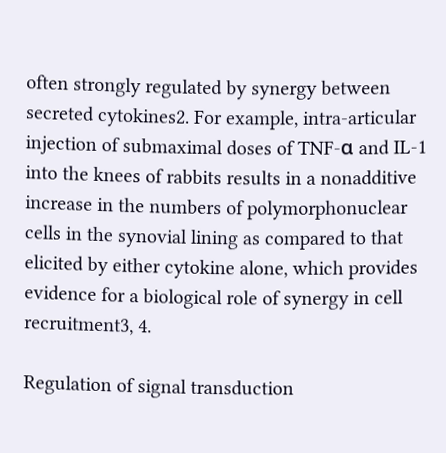often strongly regulated by synergy between secreted cytokines2. For example, intra-articular injection of submaximal doses of TNF-α and IL-1 into the knees of rabbits results in a nonadditive increase in the numbers of polymorphonuclear cells in the synovial lining as compared to that elicited by either cytokine alone, which provides evidence for a biological role of synergy in cell recruitment3, 4.

Regulation of signal transduction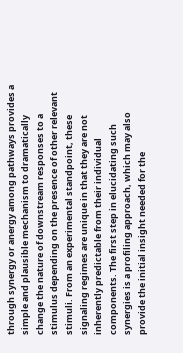through synergy or anergy among pathways provides a simple and plausible mechanism to dramatically change the nature of downstream responses to a stimulus depending on the presence of other relevant stimuli. From an experimental standpoint, these signaling regimes are unique in that they are not inherently predictable from their individual components. The first step in elucidating such synergies is a profiling approach, which may also provide the initial insight needed for the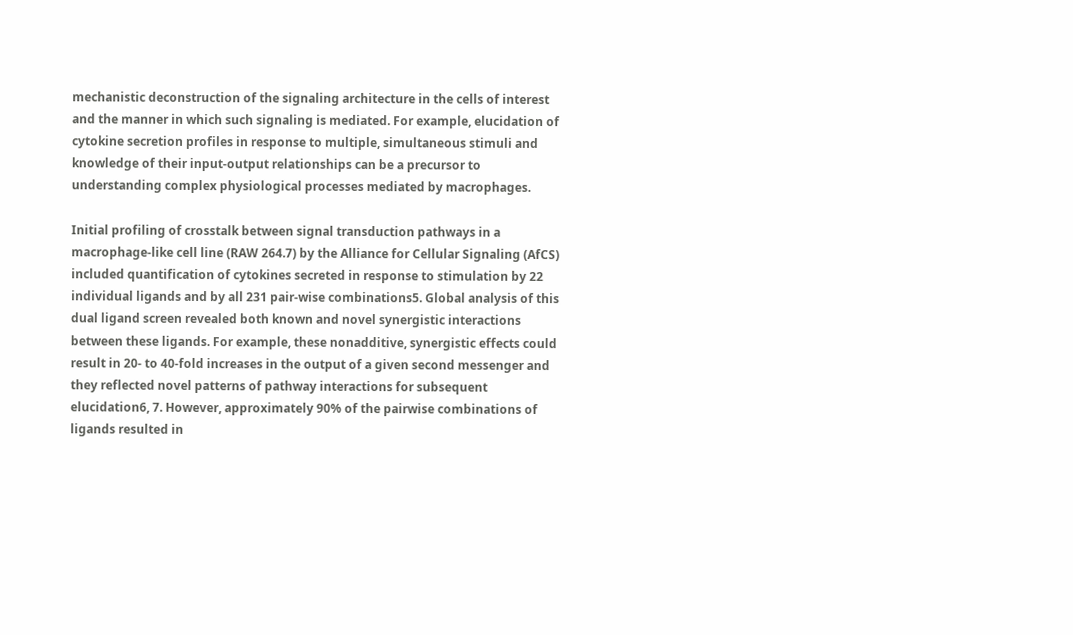mechanistic deconstruction of the signaling architecture in the cells of interest and the manner in which such signaling is mediated. For example, elucidation of cytokine secretion profiles in response to multiple, simultaneous stimuli and knowledge of their input-output relationships can be a precursor to understanding complex physiological processes mediated by macrophages.

Initial profiling of crosstalk between signal transduction pathways in a macrophage-like cell line (RAW 264.7) by the Alliance for Cellular Signaling (AfCS) included quantification of cytokines secreted in response to stimulation by 22 individual ligands and by all 231 pair-wise combinations5. Global analysis of this dual ligand screen revealed both known and novel synergistic interactions between these ligands. For example, these nonadditive, synergistic effects could result in 20- to 40-fold increases in the output of a given second messenger and they reflected novel patterns of pathway interactions for subsequent elucidation6, 7. However, approximately 90% of the pairwise combinations of ligands resulted in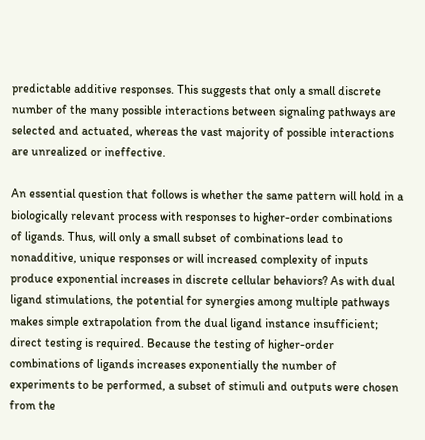predictable additive responses. This suggests that only a small discrete number of the many possible interactions between signaling pathways are selected and actuated, whereas the vast majority of possible interactions are unrealized or ineffective.

An essential question that follows is whether the same pattern will hold in a biologically relevant process with responses to higher-order combinations of ligands. Thus, will only a small subset of combinations lead to nonadditive, unique responses or will increased complexity of inputs produce exponential increases in discrete cellular behaviors? As with dual ligand stimulations, the potential for synergies among multiple pathways makes simple extrapolation from the dual ligand instance insufficient; direct testing is required. Because the testing of higher-order combinations of ligands increases exponentially the number of experiments to be performed, a subset of stimuli and outputs were chosen from the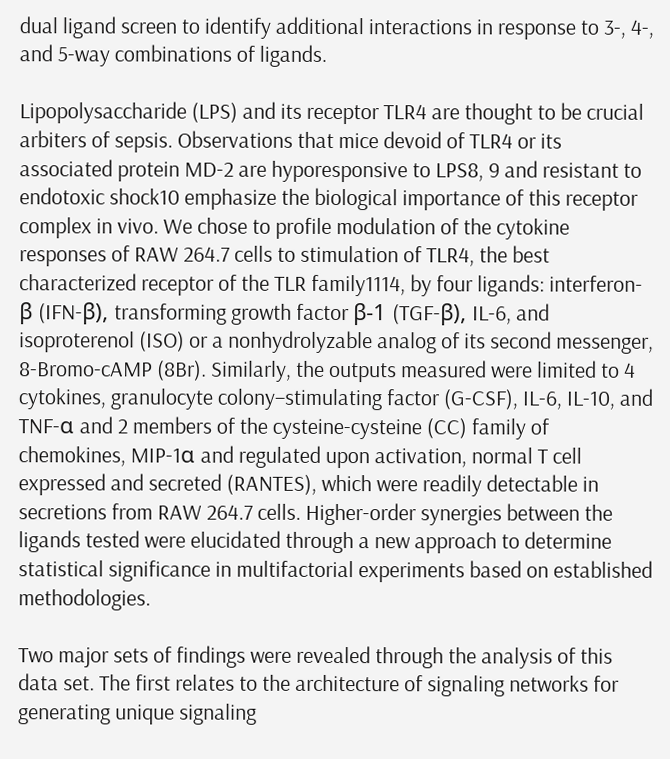dual ligand screen to identify additional interactions in response to 3-, 4-, and 5-way combinations of ligands.

Lipopolysaccharide (LPS) and its receptor TLR4 are thought to be crucial arbiters of sepsis. Observations that mice devoid of TLR4 or its associated protein MD-2 are hyporesponsive to LPS8, 9 and resistant to endotoxic shock10 emphasize the biological importance of this receptor complex in vivo. We chose to profile modulation of the cytokine responses of RAW 264.7 cells to stimulation of TLR4, the best characterized receptor of the TLR family1114, by four ligands: interferon-β (IFN-β), transforming growth factor β-1 (TGF-β), IL-6, and isoproterenol (ISO) or a nonhydrolyzable analog of its second messenger, 8-Bromo-cAMP (8Br). Similarly, the outputs measured were limited to 4 cytokines, granulocyte colony–stimulating factor (G-CSF), IL-6, IL-10, and TNF-α and 2 members of the cysteine-cysteine (CC) family of chemokines, MIP-1α and regulated upon activation, normal T cell expressed and secreted (RANTES), which were readily detectable in secretions from RAW 264.7 cells. Higher-order synergies between the ligands tested were elucidated through a new approach to determine statistical significance in multifactorial experiments based on established methodologies.

Two major sets of findings were revealed through the analysis of this data set. The first relates to the architecture of signaling networks for generating unique signaling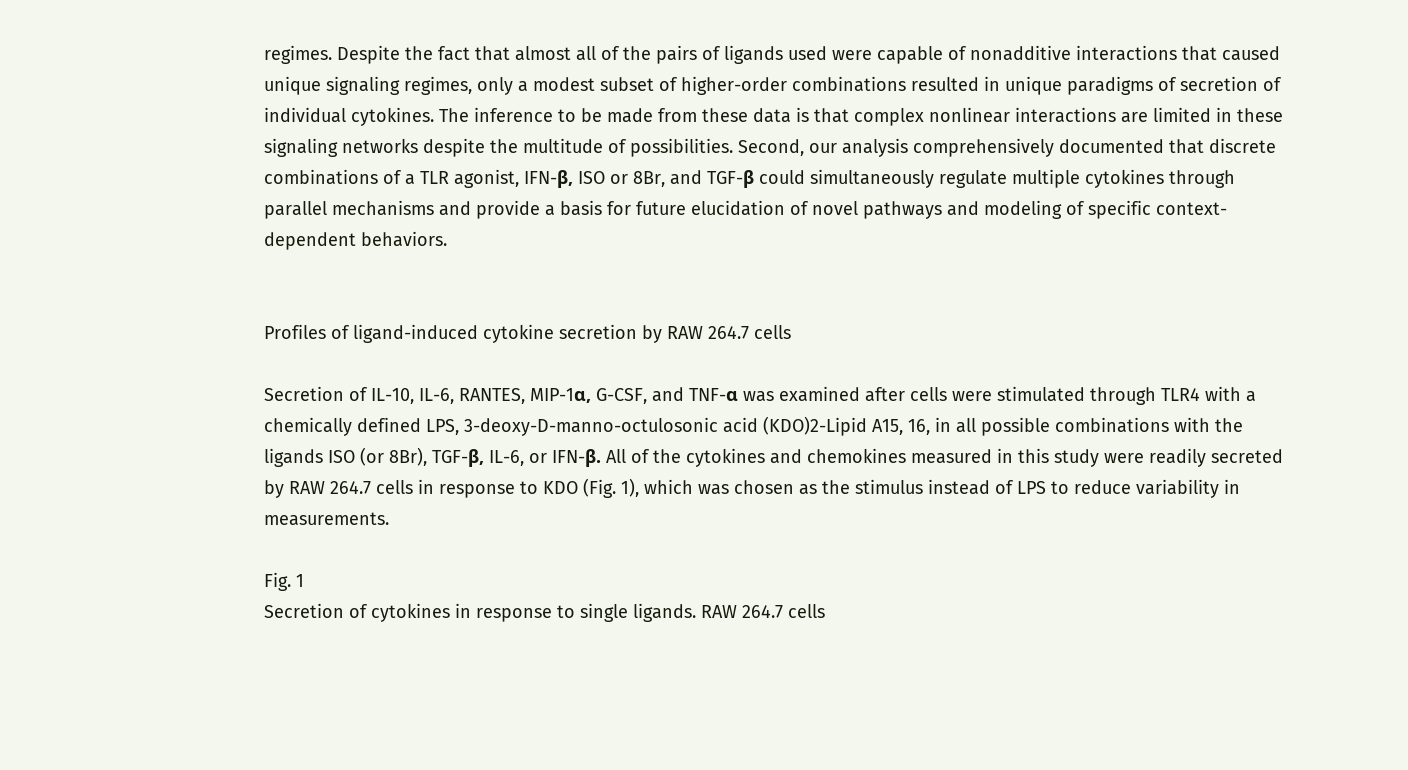regimes. Despite the fact that almost all of the pairs of ligands used were capable of nonadditive interactions that caused unique signaling regimes, only a modest subset of higher-order combinations resulted in unique paradigms of secretion of individual cytokines. The inference to be made from these data is that complex nonlinear interactions are limited in these signaling networks despite the multitude of possibilities. Second, our analysis comprehensively documented that discrete combinations of a TLR agonist, IFN-β, ISO or 8Br, and TGF-β could simultaneously regulate multiple cytokines through parallel mechanisms and provide a basis for future elucidation of novel pathways and modeling of specific context-dependent behaviors.


Profiles of ligand-induced cytokine secretion by RAW 264.7 cells

Secretion of IL-10, IL-6, RANTES, MIP-1α, G-CSF, and TNF-α was examined after cells were stimulated through TLR4 with a chemically defined LPS, 3-deoxy-D-manno-octulosonic acid (KDO)2-Lipid A15, 16, in all possible combinations with the ligands ISO (or 8Br), TGF-β, IL-6, or IFN-β. All of the cytokines and chemokines measured in this study were readily secreted by RAW 264.7 cells in response to KDO (Fig. 1), which was chosen as the stimulus instead of LPS to reduce variability in measurements.

Fig. 1
Secretion of cytokines in response to single ligands. RAW 264.7 cells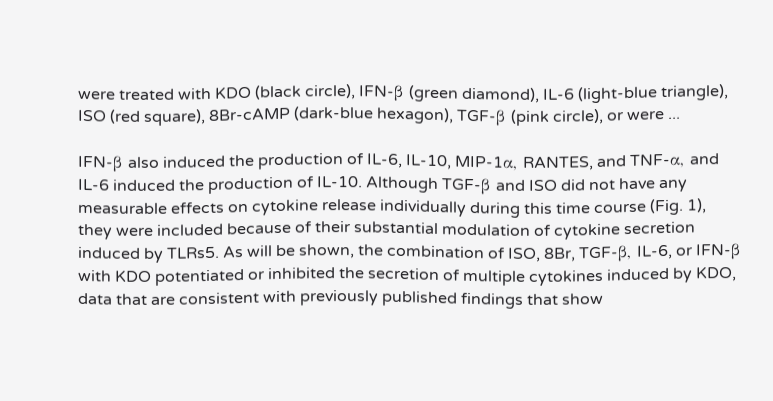were treated with KDO (black circle), IFN-β (green diamond), IL-6 (light-blue triangle), ISO (red square), 8Br-cAMP (dark-blue hexagon), TGF-β (pink circle), or were ...

IFN-β also induced the production of IL-6, IL-10, MIP-1α, RANTES, and TNF-α, and IL-6 induced the production of IL-10. Although TGF-β and ISO did not have any measurable effects on cytokine release individually during this time course (Fig. 1), they were included because of their substantial modulation of cytokine secretion induced by TLRs5. As will be shown, the combination of ISO, 8Br, TGF-β, IL-6, or IFN-β with KDO potentiated or inhibited the secretion of multiple cytokines induced by KDO, data that are consistent with previously published findings that show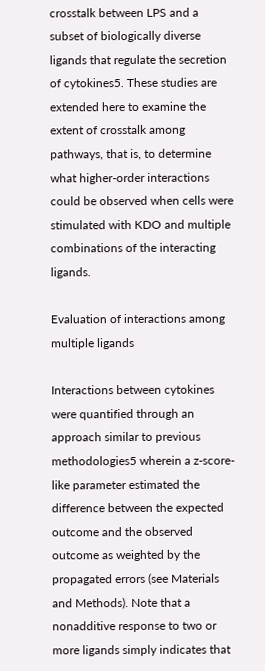crosstalk between LPS and a subset of biologically diverse ligands that regulate the secretion of cytokines5. These studies are extended here to examine the extent of crosstalk among pathways, that is, to determine what higher-order interactions could be observed when cells were stimulated with KDO and multiple combinations of the interacting ligands.

Evaluation of interactions among multiple ligands

Interactions between cytokines were quantified through an approach similar to previous methodologies5 wherein a z-score-like parameter estimated the difference between the expected outcome and the observed outcome as weighted by the propagated errors (see Materials and Methods). Note that a nonadditive response to two or more ligands simply indicates that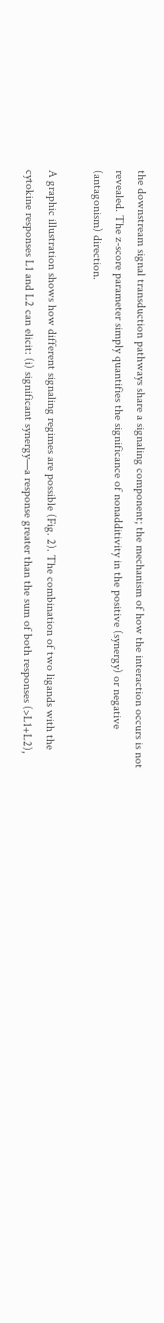the downstream signal transduction pathways share a signaling component; the mechanism of how the interaction occurs is not revealed. The z-score parameter simply quantifies the significance of nonadditivity in the positive (synergy) or negative (antagonism) direction.

A graphic illustration shows how different signaling regimes are possible (Fig. 2). The combination of two ligands with the cytokine responses L1 and L2 can elicit: (i) significant synergy—a response greater than the sum of both responses (>L1+L2),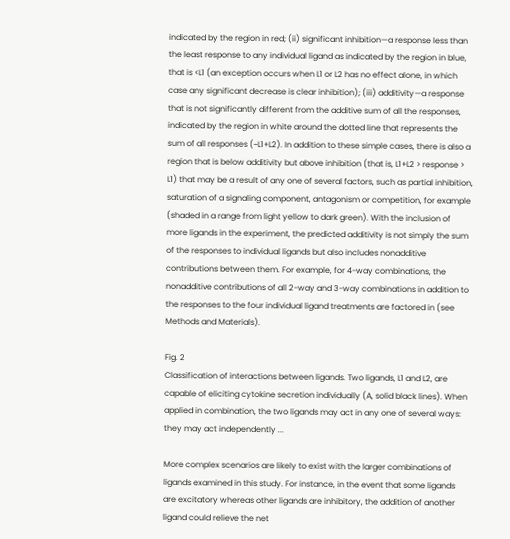indicated by the region in red; (ii) significant inhibition—a response less than the least response to any individual ligand as indicated by the region in blue, that is <L1 (an exception occurs when L1 or L2 has no effect alone, in which case any significant decrease is clear inhibition); (iii) additivity—a response that is not significantly different from the additive sum of all the responses, indicated by the region in white around the dotted line that represents the sum of all responses (~L1+L2). In addition to these simple cases, there is also a region that is below additivity but above inhibition (that is, L1+L2 > response > L1) that may be a result of any one of several factors, such as partial inhibition, saturation of a signaling component, antagonism or competition, for example (shaded in a range from light yellow to dark green). With the inclusion of more ligands in the experiment, the predicted additivity is not simply the sum of the responses to individual ligands but also includes nonadditive contributions between them. For example, for 4-way combinations, the nonadditive contributions of all 2-way and 3-way combinations in addition to the responses to the four individual ligand treatments are factored in (see Methods and Materials).

Fig. 2
Classification of interactions between ligands. Two ligands, L1 and L2, are capable of eliciting cytokine secretion individually (A, solid black lines). When applied in combination, the two ligands may act in any one of several ways: they may act independently ...

More complex scenarios are likely to exist with the larger combinations of ligands examined in this study. For instance, in the event that some ligands are excitatory whereas other ligands are inhibitory, the addition of another ligand could relieve the net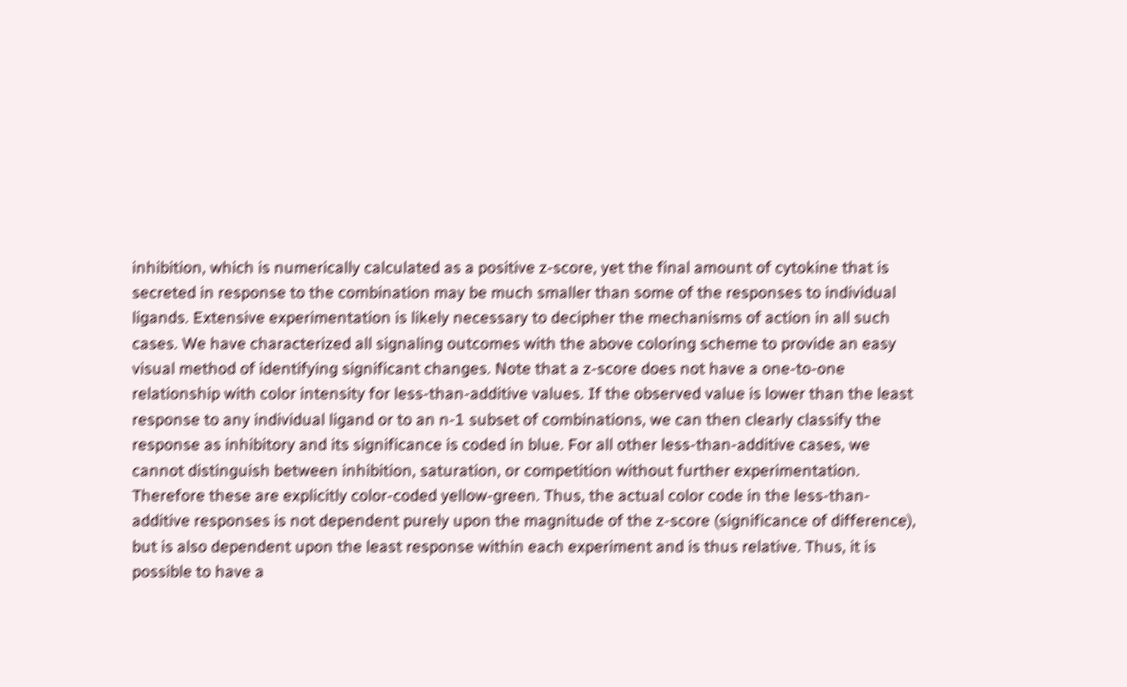inhibition, which is numerically calculated as a positive z-score, yet the final amount of cytokine that is secreted in response to the combination may be much smaller than some of the responses to individual ligands. Extensive experimentation is likely necessary to decipher the mechanisms of action in all such cases. We have characterized all signaling outcomes with the above coloring scheme to provide an easy visual method of identifying significant changes. Note that a z-score does not have a one-to-one relationship with color intensity for less-than-additive values. If the observed value is lower than the least response to any individual ligand or to an n-1 subset of combinations, we can then clearly classify the response as inhibitory and its significance is coded in blue. For all other less-than-additive cases, we cannot distinguish between inhibition, saturation, or competition without further experimentation. Therefore these are explicitly color-coded yellow-green. Thus, the actual color code in the less-than-additive responses is not dependent purely upon the magnitude of the z-score (significance of difference), but is also dependent upon the least response within each experiment and is thus relative. Thus, it is possible to have a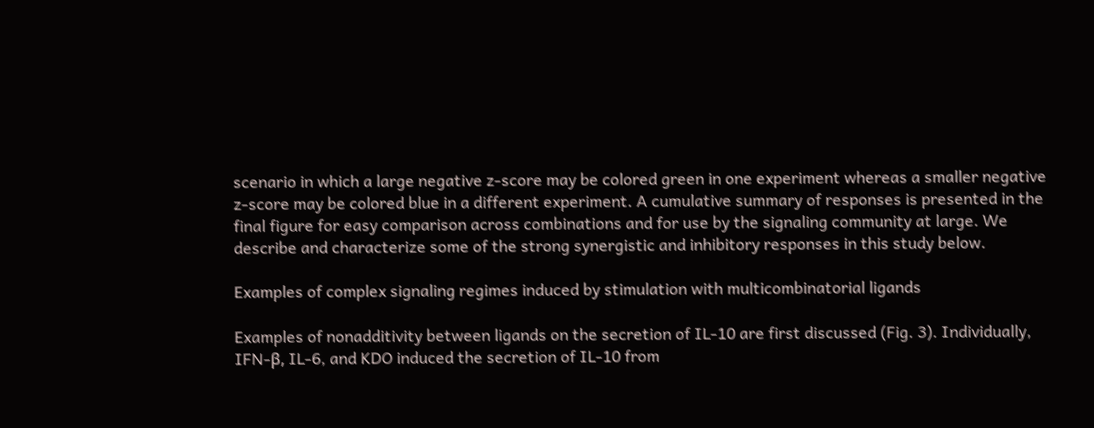scenario in which a large negative z-score may be colored green in one experiment whereas a smaller negative z-score may be colored blue in a different experiment. A cumulative summary of responses is presented in the final figure for easy comparison across combinations and for use by the signaling community at large. We describe and characterize some of the strong synergistic and inhibitory responses in this study below.

Examples of complex signaling regimes induced by stimulation with multicombinatorial ligands

Examples of nonadditivity between ligands on the secretion of IL-10 are first discussed (Fig. 3). Individually, IFN-β, IL-6, and KDO induced the secretion of IL-10 from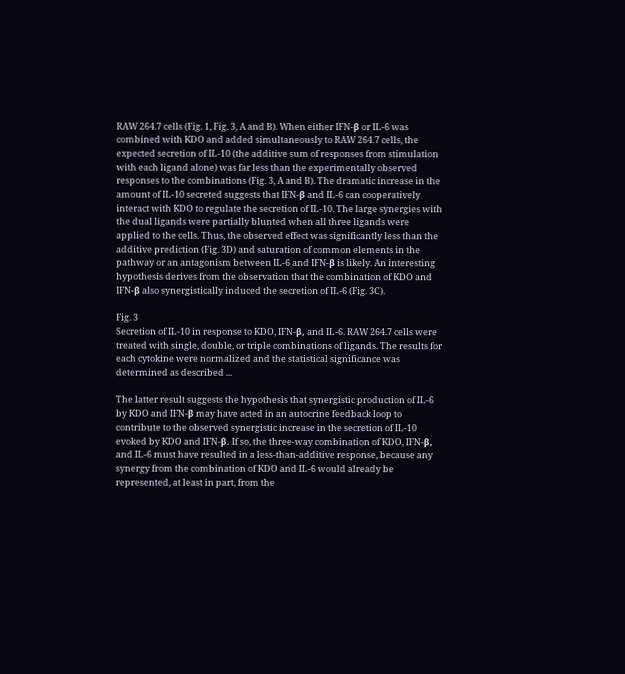RAW 264.7 cells (Fig. 1, Fig. 3, A and B). When either IFN-β or IL-6 was combined with KDO and added simultaneously to RAW 264.7 cells, the expected secretion of IL-10 (the additive sum of responses from stimulation with each ligand alone) was far less than the experimentally observed responses to the combinations (Fig. 3, A and B). The dramatic increase in the amount of IL-10 secreted suggests that IFN-β and IL-6 can cooperatively interact with KDO to regulate the secretion of IL-10. The large synergies with the dual ligands were partially blunted when all three ligands were applied to the cells. Thus, the observed effect was significantly less than the additive prediction (Fig. 3D) and saturation of common elements in the pathway or an antagonism between IL-6 and IFN-β is likely. An interesting hypothesis derives from the observation that the combination of KDO and IFN-β also synergistically induced the secretion of IL-6 (Fig. 3C).

Fig. 3
Secretion of IL-10 in response to KDO, IFN-β, and IL-6. RAW 264.7 cells were treated with single, double, or triple combinations of ligands. The results for each cytokine were normalized and the statistical significance was determined as described ...

The latter result suggests the hypothesis that synergistic production of IL-6 by KDO and IFN-β may have acted in an autocrine feedback loop to contribute to the observed synergistic increase in the secretion of IL-10 evoked by KDO and IFN-β. If so, the three-way combination of KDO, IFN-β, and IL-6 must have resulted in a less-than-additive response, because any synergy from the combination of KDO and IL-6 would already be represented, at least in part, from the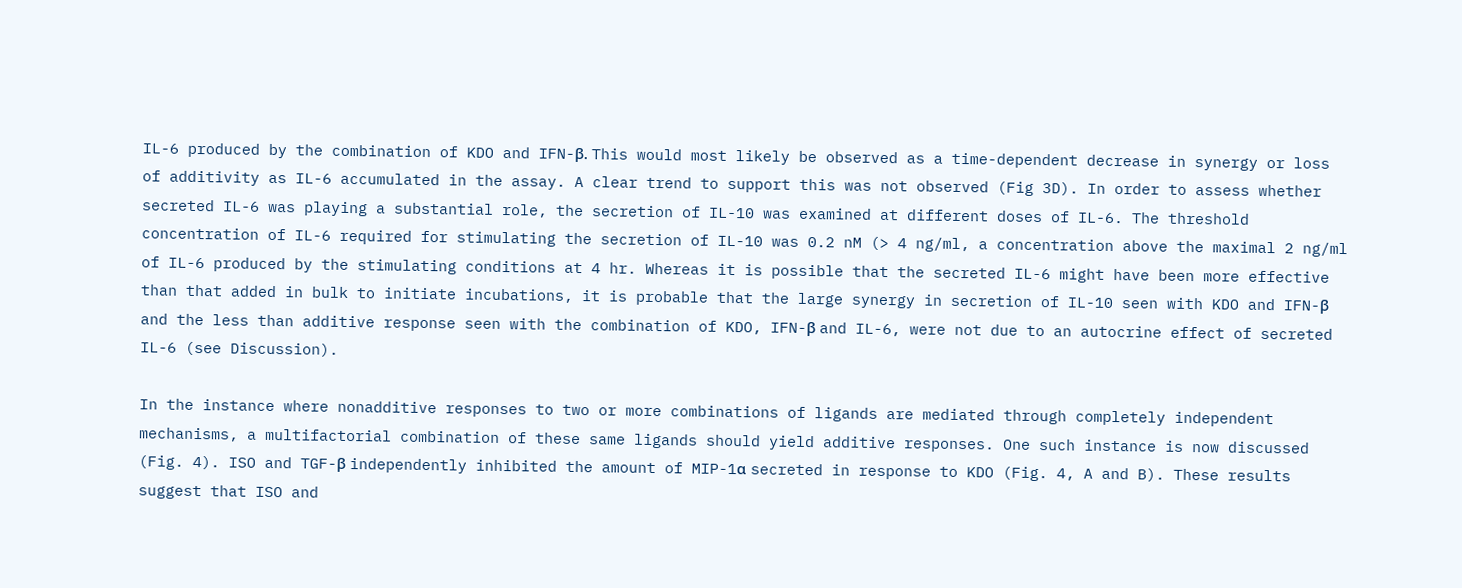IL-6 produced by the combination of KDO and IFN-β. This would most likely be observed as a time-dependent decrease in synergy or loss of additivity as IL-6 accumulated in the assay. A clear trend to support this was not observed (Fig 3D). In order to assess whether secreted IL-6 was playing a substantial role, the secretion of IL-10 was examined at different doses of IL-6. The threshold concentration of IL-6 required for stimulating the secretion of IL-10 was 0.2 nM (> 4 ng/ml, a concentration above the maximal 2 ng/ml of IL-6 produced by the stimulating conditions at 4 hr. Whereas it is possible that the secreted IL-6 might have been more effective than that added in bulk to initiate incubations, it is probable that the large synergy in secretion of IL-10 seen with KDO and IFN-β and the less than additive response seen with the combination of KDO, IFN-β and IL-6, were not due to an autocrine effect of secreted IL-6 (see Discussion).

In the instance where nonadditive responses to two or more combinations of ligands are mediated through completely independent mechanisms, a multifactorial combination of these same ligands should yield additive responses. One such instance is now discussed (Fig. 4). ISO and TGF-β independently inhibited the amount of MIP-1α secreted in response to KDO (Fig. 4, A and B). These results suggest that ISO and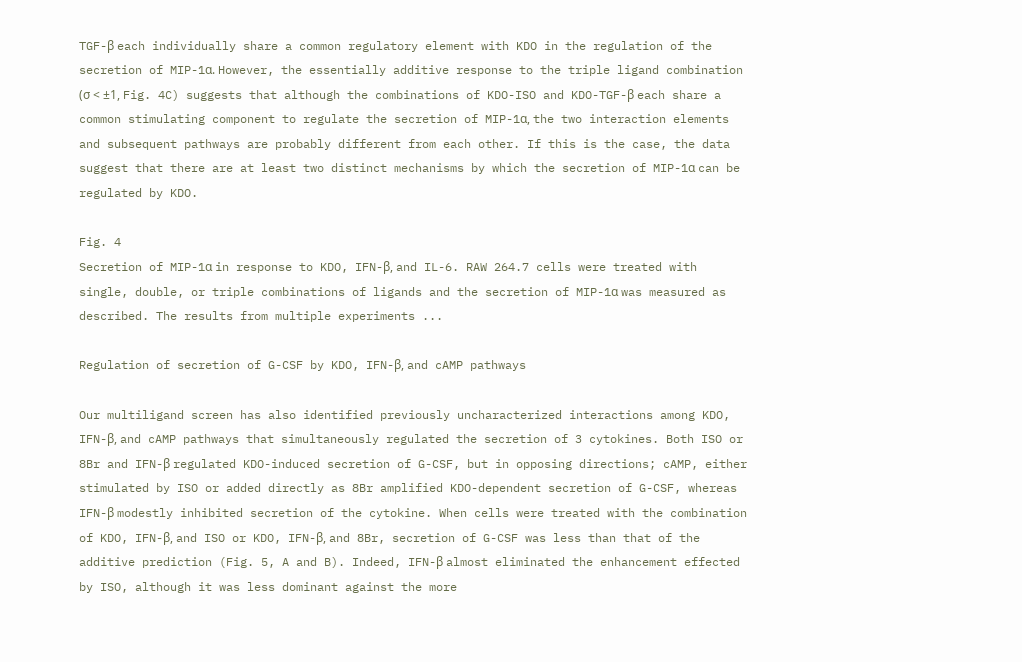TGF-β each individually share a common regulatory element with KDO in the regulation of the secretion of MIP-1α. However, the essentially additive response to the triple ligand combination (σ < ±1, Fig. 4C) suggests that although the combinations of KDO-ISO and KDO-TGF-β each share a common stimulating component to regulate the secretion of MIP-1α, the two interaction elements and subsequent pathways are probably different from each other. If this is the case, the data suggest that there are at least two distinct mechanisms by which the secretion of MIP-1α can be regulated by KDO.

Fig. 4
Secretion of MIP-1α in response to KDO, IFN-β, and IL-6. RAW 264.7 cells were treated with single, double, or triple combinations of ligands and the secretion of MIP-1α was measured as described. The results from multiple experiments ...

Regulation of secretion of G-CSF by KDO, IFN-β, and cAMP pathways

Our multiligand screen has also identified previously uncharacterized interactions among KDO, IFN-β, and cAMP pathways that simultaneously regulated the secretion of 3 cytokines. Both ISO or 8Br and IFN-β regulated KDO-induced secretion of G-CSF, but in opposing directions; cAMP, either stimulated by ISO or added directly as 8Br amplified KDO-dependent secretion of G-CSF, whereas IFN-β modestly inhibited secretion of the cytokine. When cells were treated with the combination of KDO, IFN-β, and ISO or KDO, IFN-β, and 8Br, secretion of G-CSF was less than that of the additive prediction (Fig. 5, A and B). Indeed, IFN-β almost eliminated the enhancement effected by ISO, although it was less dominant against the more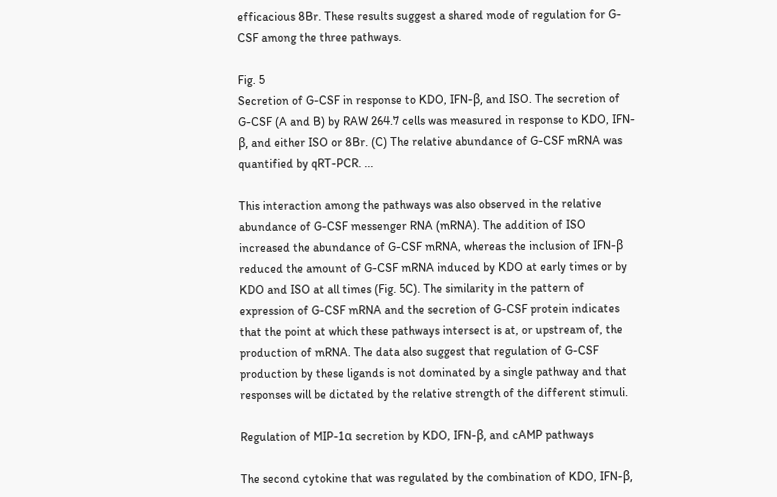efficacious 8Br. These results suggest a shared mode of regulation for G-CSF among the three pathways.

Fig. 5
Secretion of G-CSF in response to KDO, IFN-β, and ISO. The secretion of G-CSF (A and B) by RAW 264.7 cells was measured in response to KDO, IFN-β, and either ISO or 8Br. (C) The relative abundance of G-CSF mRNA was quantified by qRT-PCR. ...

This interaction among the pathways was also observed in the relative abundance of G-CSF messenger RNA (mRNA). The addition of ISO increased the abundance of G-CSF mRNA, whereas the inclusion of IFN-β reduced the amount of G-CSF mRNA induced by KDO at early times or by KDO and ISO at all times (Fig. 5C). The similarity in the pattern of expression of G-CSF mRNA and the secretion of G-CSF protein indicates that the point at which these pathways intersect is at, or upstream of, the production of mRNA. The data also suggest that regulation of G-CSF production by these ligands is not dominated by a single pathway and that responses will be dictated by the relative strength of the different stimuli.

Regulation of MIP-1α secretion by KDO, IFN-β, and cAMP pathways

The second cytokine that was regulated by the combination of KDO, IFN-β,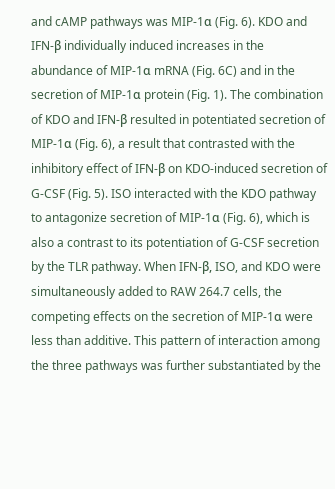and cAMP pathways was MIP-1α (Fig. 6). KDO and IFN-β individually induced increases in the abundance of MIP-1α mRNA (Fig. 6C) and in the secretion of MIP-1α protein (Fig. 1). The combination of KDO and IFN-β resulted in potentiated secretion of MIP-1α (Fig. 6), a result that contrasted with the inhibitory effect of IFN-β on KDO-induced secretion of G-CSF (Fig. 5). ISO interacted with the KDO pathway to antagonize secretion of MIP-1α (Fig. 6), which is also a contrast to its potentiation of G-CSF secretion by the TLR pathway. When IFN-β, ISO, and KDO were simultaneously added to RAW 264.7 cells, the competing effects on the secretion of MIP-1α were less than additive. This pattern of interaction among the three pathways was further substantiated by the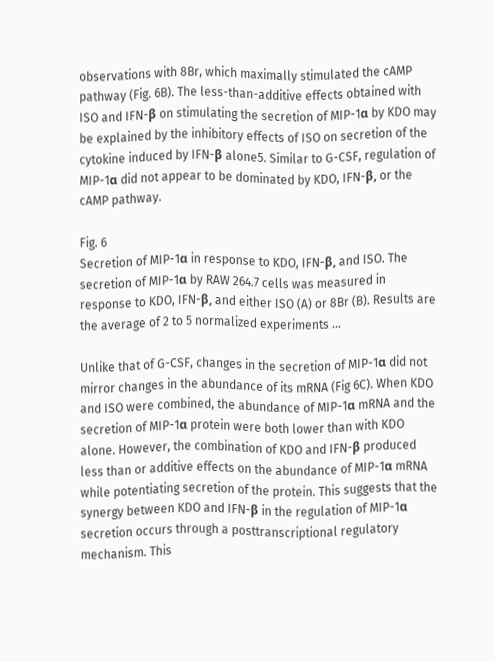observations with 8Br, which maximally stimulated the cAMP pathway (Fig. 6B). The less-than-additive effects obtained with ISO and IFN-β on stimulating the secretion of MIP-1α by KDO may be explained by the inhibitory effects of ISO on secretion of the cytokine induced by IFN-β alone5. Similar to G-CSF, regulation of MIP-1α did not appear to be dominated by KDO, IFN-β, or the cAMP pathway.

Fig. 6
Secretion of MIP-1α in response to KDO, IFN-β, and ISO. The secretion of MIP-1α by RAW 264.7 cells was measured in response to KDO, IFN-β, and either ISO (A) or 8Br (B). Results are the average of 2 to 5 normalized experiments ...

Unlike that of G-CSF, changes in the secretion of MIP-1α did not mirror changes in the abundance of its mRNA (Fig 6C). When KDO and ISO were combined, the abundance of MIP-1α mRNA and the secretion of MIP-1α protein were both lower than with KDO alone. However, the combination of KDO and IFN-β produced less than or additive effects on the abundance of MIP-1α mRNA while potentiating secretion of the protein. This suggests that the synergy between KDO and IFN-β in the regulation of MIP-1α secretion occurs through a posttranscriptional regulatory mechanism. This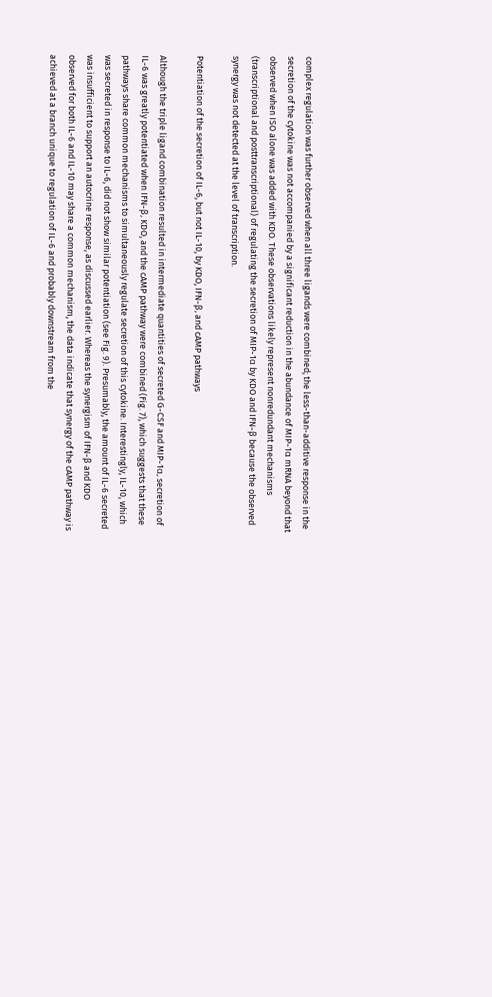complex regulation was further observed when all three ligands were combined; the less-than-additive response in the secretion of the cytokine was not accompanied by a significant reduction in the abundance of MIP-1α mRNA beyond that observed when ISO alone was added with KDO. These observations likely represent nonredundant mechanisms (transcriptional and posttranscriptional) of regulating the secretion of MIP-1α by KDO and IFN-β because the observed synergy was not detected at the level of transcription.

Potentiation of the secretion of IL-6, but not IL-10, by KDO, IFN-β, and cAMP pathways

Although the triple ligand combination resulted in intermediate quantities of secreted G-CSF and MIP-1α, secretion of IL-6 was greatly potentiated when IFN-β, KDO, and the cAMP pathway were combined (Fig. 7), which suggests that these pathways share common mechanisms to simultaneously regulate secretion of this cytokine. Interestingly, IL-10, which was secreted in response to IL-6, did not show similar potentiation (see Fig. 9). Presumably, the amount of IL-6 secreted was insufficient to support an autocrine response, as discussed earlier. Whereas the synergism of IFN-β and KDO observed for both IL-6 and IL-10 may share a common mechanism, the data indicate that synergy of the cAMP pathway is achieved at a branch unique to regulation of IL-6 and probably downstream from the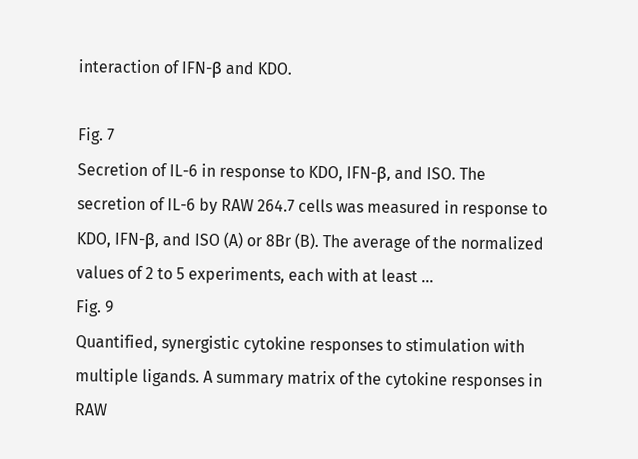interaction of IFN-β and KDO.

Fig. 7
Secretion of IL-6 in response to KDO, IFN-β, and ISO. The secretion of IL-6 by RAW 264.7 cells was measured in response to KDO, IFN-β, and ISO (A) or 8Br (B). The average of the normalized values of 2 to 5 experiments, each with at least ...
Fig. 9
Quantified, synergistic cytokine responses to stimulation with multiple ligands. A summary matrix of the cytokine responses in RAW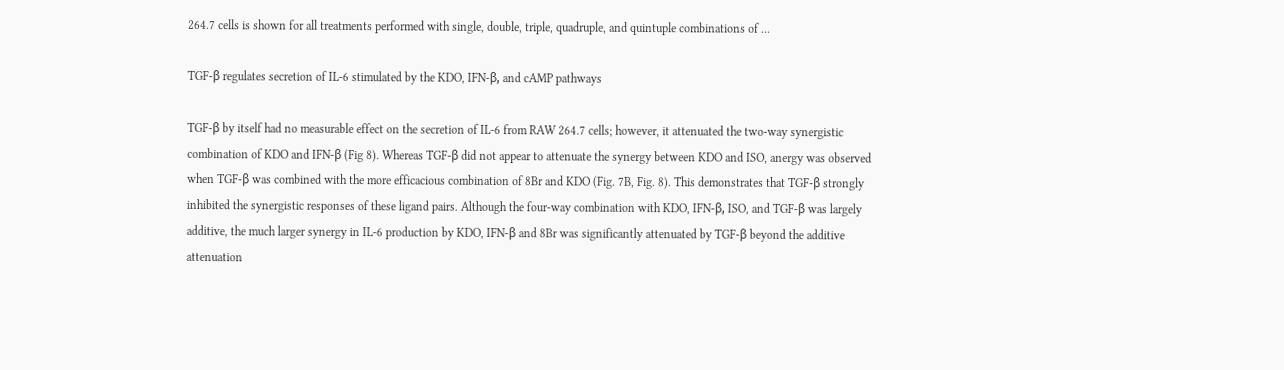264.7 cells is shown for all treatments performed with single, double, triple, quadruple, and quintuple combinations of ...

TGF-β regulates secretion of IL-6 stimulated by the KDO, IFN-β, and cAMP pathways

TGF-β by itself had no measurable effect on the secretion of IL-6 from RAW 264.7 cells; however, it attenuated the two-way synergistic combination of KDO and IFN-β (Fig 8). Whereas TGF-β did not appear to attenuate the synergy between KDO and ISO, anergy was observed when TGF-β was combined with the more efficacious combination of 8Br and KDO (Fig. 7B, Fig. 8). This demonstrates that TGF-β strongly inhibited the synergistic responses of these ligand pairs. Although the four-way combination with KDO, IFN-β, ISO, and TGF-β was largely additive, the much larger synergy in IL-6 production by KDO, IFN-β and 8Br was significantly attenuated by TGF-β beyond the additive attenuation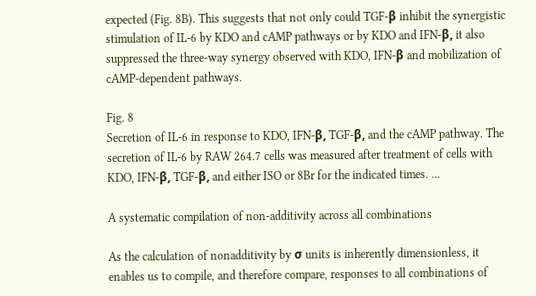expected (Fig. 8B). This suggests that not only could TGF-β inhibit the synergistic stimulation of IL-6 by KDO and cAMP pathways or by KDO and IFN-β, it also suppressed the three-way synergy observed with KDO, IFN-β and mobilization of cAMP-dependent pathways.

Fig. 8
Secretion of IL-6 in response to KDO, IFN-β, TGF-β, and the cAMP pathway. The secretion of IL-6 by RAW 264.7 cells was measured after treatment of cells with KDO, IFN-β, TGF-β, and either ISO or 8Br for the indicated times. ...

A systematic compilation of non-additivity across all combinations

As the calculation of nonadditivity by σ units is inherently dimensionless, it enables us to compile, and therefore compare, responses to all combinations of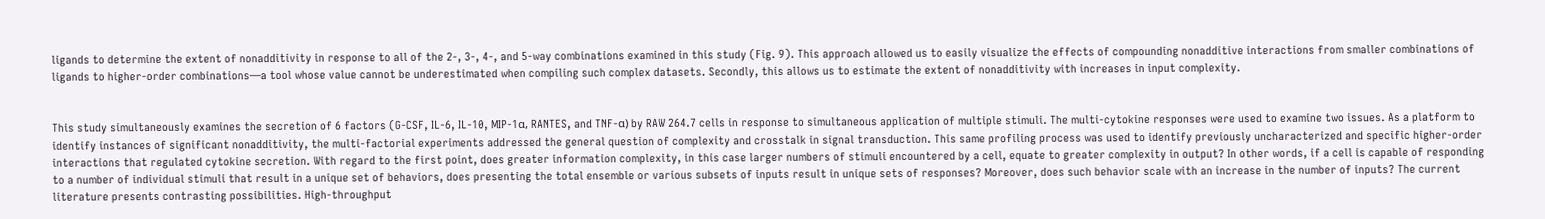ligands to determine the extent of nonadditivity in response to all of the 2-, 3-, 4-, and 5-way combinations examined in this study (Fig. 9). This approach allowed us to easily visualize the effects of compounding nonadditive interactions from smaller combinations of ligands to higher-order combinations—a tool whose value cannot be underestimated when compiling such complex datasets. Secondly, this allows us to estimate the extent of nonadditivity with increases in input complexity.


This study simultaneously examines the secretion of 6 factors (G-CSF, IL-6, IL-10, MIP-1α, RANTES, and TNF-α) by RAW 264.7 cells in response to simultaneous application of multiple stimuli. The multi-cytokine responses were used to examine two issues. As a platform to identify instances of significant nonadditivity, the multi-factorial experiments addressed the general question of complexity and crosstalk in signal transduction. This same profiling process was used to identify previously uncharacterized and specific higher-order interactions that regulated cytokine secretion. With regard to the first point, does greater information complexity, in this case larger numbers of stimuli encountered by a cell, equate to greater complexity in output? In other words, if a cell is capable of responding to a number of individual stimuli that result in a unique set of behaviors, does presenting the total ensemble or various subsets of inputs result in unique sets of responses? Moreover, does such behavior scale with an increase in the number of inputs? The current literature presents contrasting possibilities. High-throughput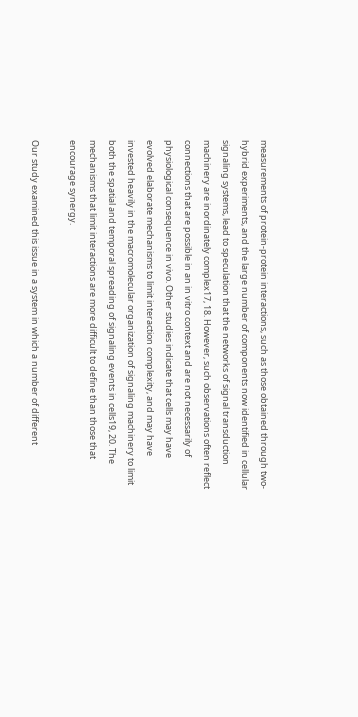measurements of protein-protein interactions, such as those obtained through two-hybrid experiments, and the large number of components now identified in cellular signaling systems, lead to speculation that the networks of signal transduction machinery are inordinately complex17, 18. However, such observations often reflect connections that are possible in an in vitro context and are not necessarily of physiological consequence in vivo. Other studies indicate that cells may have evolved elaborate mechanisms to limit interaction complexity, and may have invested heavily in the macromolecular organization of signaling machinery to limit both the spatial and temporal spreading of signaling events in cells19, 20. The mechanisms that limit interactions are more difficult to define than those that encourage synergy.

Our study examined this issue in a system in which a number of different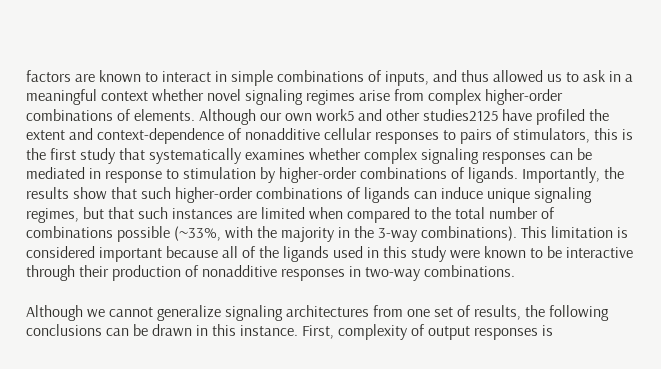factors are known to interact in simple combinations of inputs, and thus allowed us to ask in a meaningful context whether novel signaling regimes arise from complex higher-order combinations of elements. Although our own work5 and other studies2125 have profiled the extent and context-dependence of nonadditive cellular responses to pairs of stimulators, this is the first study that systematically examines whether complex signaling responses can be mediated in response to stimulation by higher-order combinations of ligands. Importantly, the results show that such higher-order combinations of ligands can induce unique signaling regimes, but that such instances are limited when compared to the total number of combinations possible (~33%, with the majority in the 3-way combinations). This limitation is considered important because all of the ligands used in this study were known to be interactive through their production of nonadditive responses in two-way combinations.

Although we cannot generalize signaling architectures from one set of results, the following conclusions can be drawn in this instance. First, complexity of output responses is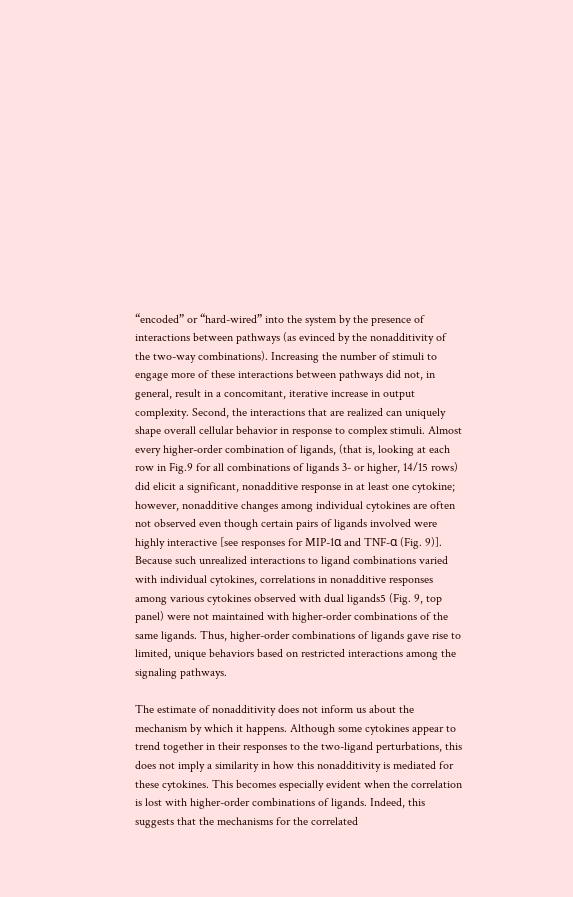“encoded” or “hard-wired” into the system by the presence of interactions between pathways (as evinced by the nonadditivity of the two-way combinations). Increasing the number of stimuli to engage more of these interactions between pathways did not, in general, result in a concomitant, iterative increase in output complexity. Second, the interactions that are realized can uniquely shape overall cellular behavior in response to complex stimuli. Almost every higher-order combination of ligands, (that is, looking at each row in Fig.9 for all combinations of ligands 3- or higher, 14/15 rows) did elicit a significant, nonadditive response in at least one cytokine; however, nonadditive changes among individual cytokines are often not observed even though certain pairs of ligands involved were highly interactive [see responses for MIP-1α and TNF-α (Fig. 9)]. Because such unrealized interactions to ligand combinations varied with individual cytokines, correlations in nonadditive responses among various cytokines observed with dual ligands5 (Fig. 9, top panel) were not maintained with higher-order combinations of the same ligands. Thus, higher-order combinations of ligands gave rise to limited, unique behaviors based on restricted interactions among the signaling pathways.

The estimate of nonadditivity does not inform us about the mechanism by which it happens. Although some cytokines appear to trend together in their responses to the two-ligand perturbations, this does not imply a similarity in how this nonadditivity is mediated for these cytokines. This becomes especially evident when the correlation is lost with higher-order combinations of ligands. Indeed, this suggests that the mechanisms for the correlated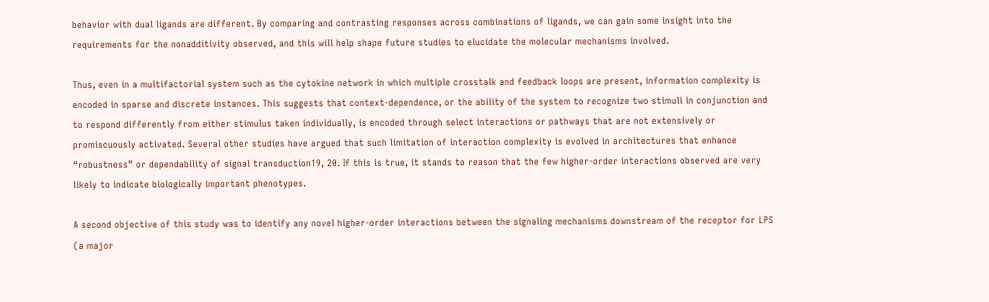behavior with dual ligands are different. By comparing and contrasting responses across combinations of ligands, we can gain some insight into the requirements for the nonadditivity observed, and this will help shape future studies to elucidate the molecular mechanisms involved.

Thus, even in a multifactorial system such as the cytokine network in which multiple crosstalk and feedback loops are present, information complexity is encoded in sparse and discrete instances. This suggests that context-dependence, or the ability of the system to recognize two stimuli in conjunction and to respond differently from either stimulus taken individually, is encoded through select interactions or pathways that are not extensively or promiscuously activated. Several other studies have argued that such limitation of interaction complexity is evolved in architectures that enhance “robustness” or dependability of signal transduction19, 20. If this is true, it stands to reason that the few higher-order interactions observed are very likely to indicate biologically important phenotypes.

A second objective of this study was to identify any novel higher-order interactions between the signaling mechanisms downstream of the receptor for LPS (a major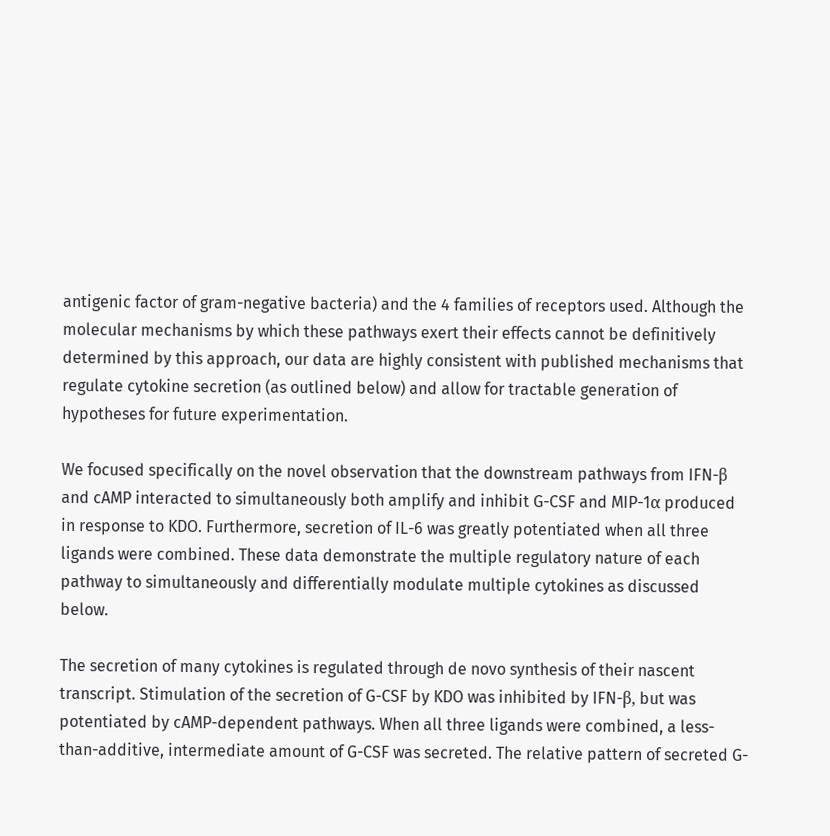antigenic factor of gram-negative bacteria) and the 4 families of receptors used. Although the molecular mechanisms by which these pathways exert their effects cannot be definitively determined by this approach, our data are highly consistent with published mechanisms that regulate cytokine secretion (as outlined below) and allow for tractable generation of hypotheses for future experimentation.

We focused specifically on the novel observation that the downstream pathways from IFN-β and cAMP interacted to simultaneously both amplify and inhibit G-CSF and MIP-1α produced in response to KDO. Furthermore, secretion of IL-6 was greatly potentiated when all three ligands were combined. These data demonstrate the multiple regulatory nature of each pathway to simultaneously and differentially modulate multiple cytokines as discussed below.

The secretion of many cytokines is regulated through de novo synthesis of their nascent transcript. Stimulation of the secretion of G-CSF by KDO was inhibited by IFN-β, but was potentiated by cAMP-dependent pathways. When all three ligands were combined, a less-than-additive, intermediate amount of G-CSF was secreted. The relative pattern of secreted G-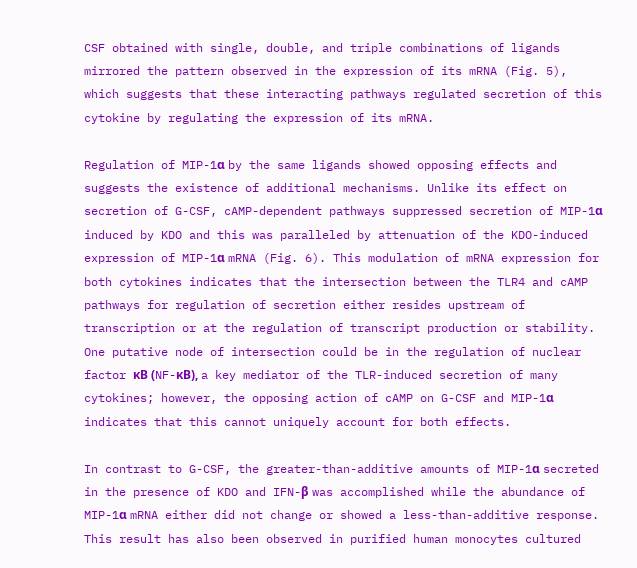CSF obtained with single, double, and triple combinations of ligands mirrored the pattern observed in the expression of its mRNA (Fig. 5), which suggests that these interacting pathways regulated secretion of this cytokine by regulating the expression of its mRNA.

Regulation of MIP-1α by the same ligands showed opposing effects and suggests the existence of additional mechanisms. Unlike its effect on secretion of G-CSF, cAMP-dependent pathways suppressed secretion of MIP-1α induced by KDO and this was paralleled by attenuation of the KDO-induced expression of MIP-1α mRNA (Fig. 6). This modulation of mRNA expression for both cytokines indicates that the intersection between the TLR4 and cAMP pathways for regulation of secretion either resides upstream of transcription or at the regulation of transcript production or stability. One putative node of intersection could be in the regulation of nuclear factor κB (NF-κB), a key mediator of the TLR-induced secretion of many cytokines; however, the opposing action of cAMP on G-CSF and MIP-1α indicates that this cannot uniquely account for both effects.

In contrast to G-CSF, the greater-than-additive amounts of MIP-1α secreted in the presence of KDO and IFN-β was accomplished while the abundance of MIP-1α mRNA either did not change or showed a less-than-additive response. This result has also been observed in purified human monocytes cultured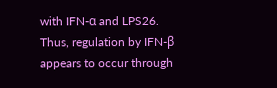with IFN-α and LPS26. Thus, regulation by IFN-β appears to occur through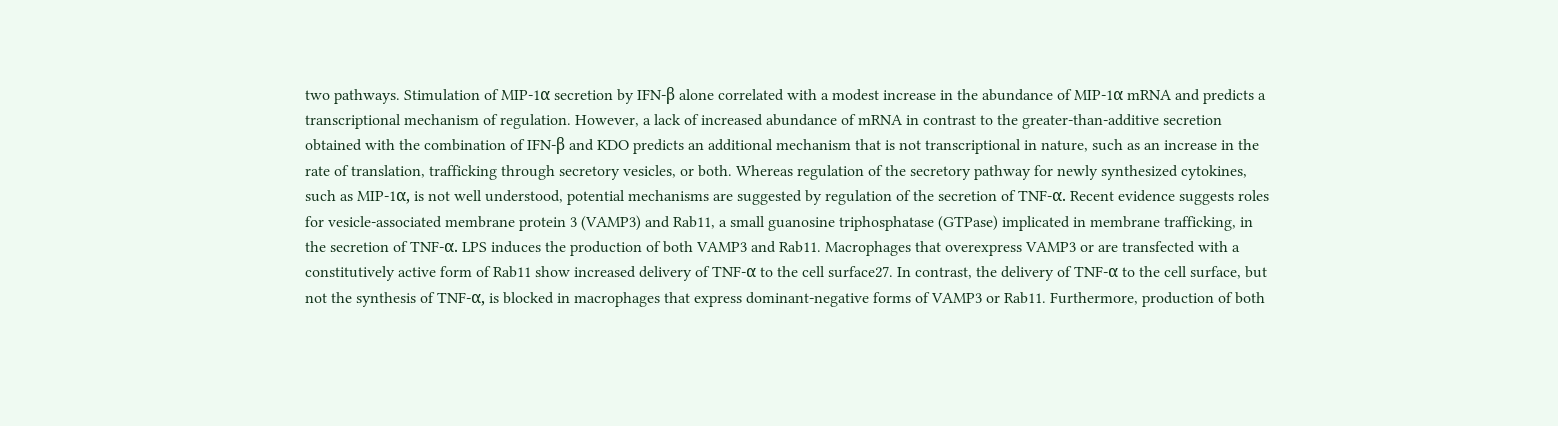two pathways. Stimulation of MIP-1α secretion by IFN-β alone correlated with a modest increase in the abundance of MIP-1α mRNA and predicts a transcriptional mechanism of regulation. However, a lack of increased abundance of mRNA in contrast to the greater-than-additive secretion obtained with the combination of IFN-β and KDO predicts an additional mechanism that is not transcriptional in nature, such as an increase in the rate of translation, trafficking through secretory vesicles, or both. Whereas regulation of the secretory pathway for newly synthesized cytokines, such as MIP-1α, is not well understood, potential mechanisms are suggested by regulation of the secretion of TNF-α. Recent evidence suggests roles for vesicle-associated membrane protein 3 (VAMP3) and Rab11, a small guanosine triphosphatase (GTPase) implicated in membrane trafficking, in the secretion of TNF-α. LPS induces the production of both VAMP3 and Rab11. Macrophages that overexpress VAMP3 or are transfected with a constitutively active form of Rab11 show increased delivery of TNF-α to the cell surface27. In contrast, the delivery of TNF-α to the cell surface, but not the synthesis of TNF-α, is blocked in macrophages that express dominant-negative forms of VAMP3 or Rab11. Furthermore, production of both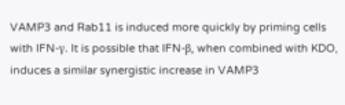VAMP3 and Rab11 is induced more quickly by priming cells with IFN-γ. It is possible that IFN-β, when combined with KDO, induces a similar synergistic increase in VAMP3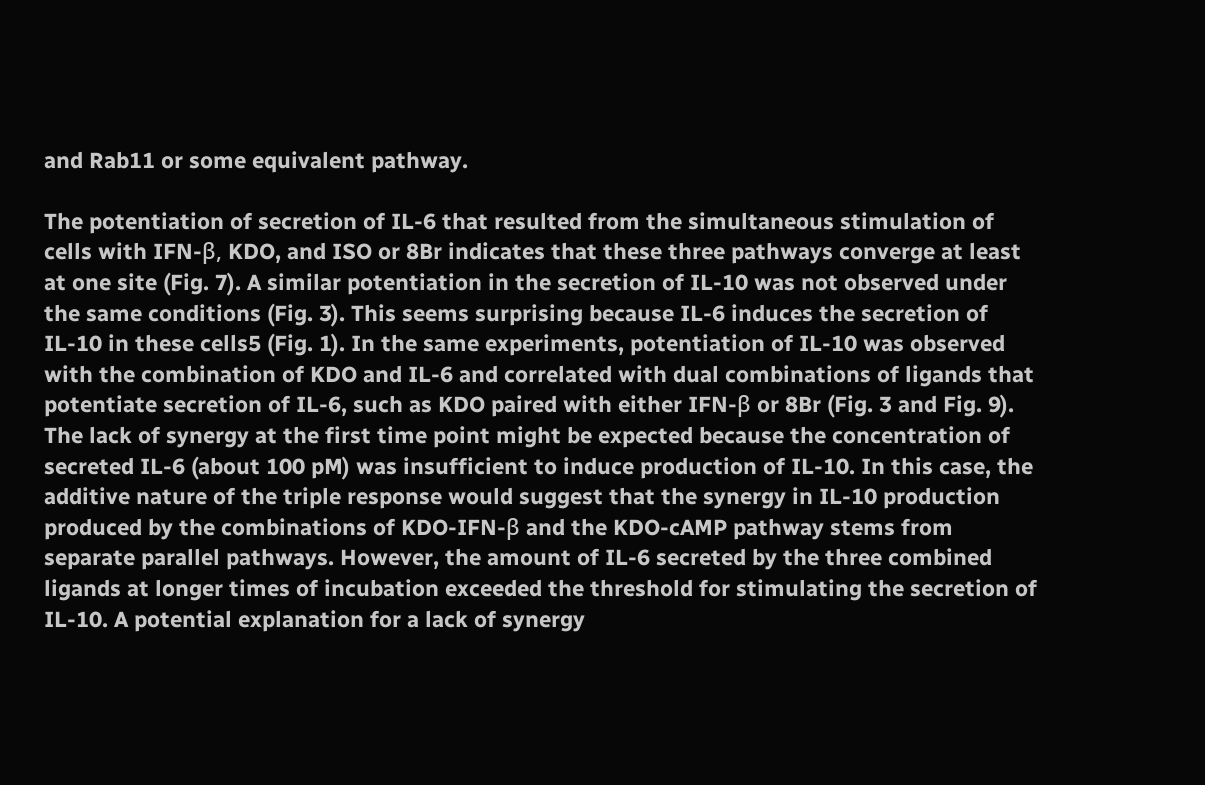and Rab11 or some equivalent pathway.

The potentiation of secretion of IL-6 that resulted from the simultaneous stimulation of cells with IFN-β, KDO, and ISO or 8Br indicates that these three pathways converge at least at one site (Fig. 7). A similar potentiation in the secretion of IL-10 was not observed under the same conditions (Fig. 3). This seems surprising because IL-6 induces the secretion of IL-10 in these cells5 (Fig. 1). In the same experiments, potentiation of IL-10 was observed with the combination of KDO and IL-6 and correlated with dual combinations of ligands that potentiate secretion of IL-6, such as KDO paired with either IFN-β or 8Br (Fig. 3 and Fig. 9). The lack of synergy at the first time point might be expected because the concentration of secreted IL-6 (about 100 pM) was insufficient to induce production of IL-10. In this case, the additive nature of the triple response would suggest that the synergy in IL-10 production produced by the combinations of KDO-IFN-β and the KDO-cAMP pathway stems from separate parallel pathways. However, the amount of IL-6 secreted by the three combined ligands at longer times of incubation exceeded the threshold for stimulating the secretion of IL-10. A potential explanation for a lack of synergy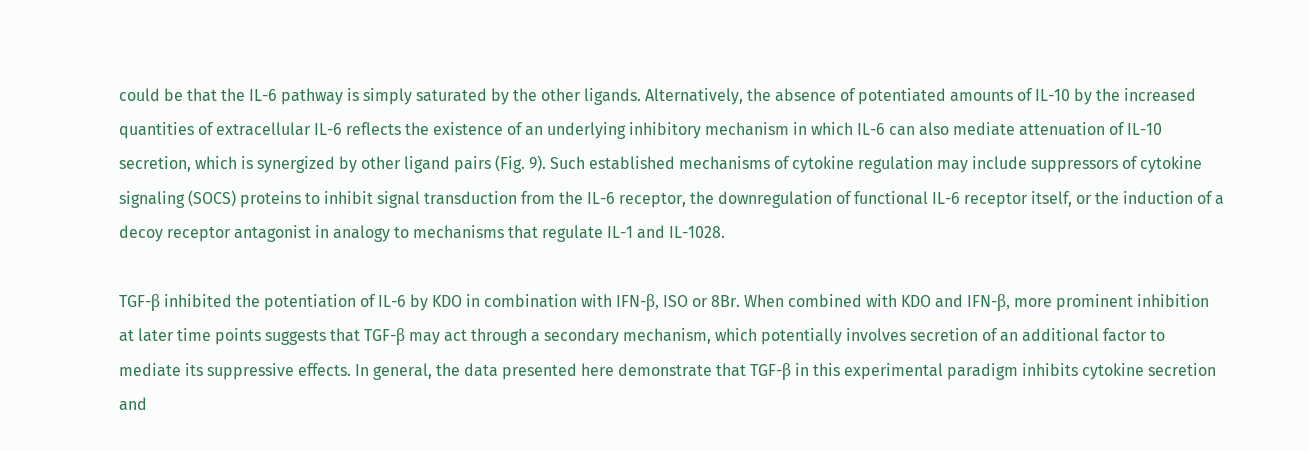could be that the IL-6 pathway is simply saturated by the other ligands. Alternatively, the absence of potentiated amounts of IL-10 by the increased quantities of extracellular IL-6 reflects the existence of an underlying inhibitory mechanism in which IL-6 can also mediate attenuation of IL-10 secretion, which is synergized by other ligand pairs (Fig. 9). Such established mechanisms of cytokine regulation may include suppressors of cytokine signaling (SOCS) proteins to inhibit signal transduction from the IL-6 receptor, the downregulation of functional IL-6 receptor itself, or the induction of a decoy receptor antagonist in analogy to mechanisms that regulate IL-1 and IL-1028.

TGF-β inhibited the potentiation of IL-6 by KDO in combination with IFN-β, ISO or 8Br. When combined with KDO and IFN-β, more prominent inhibition at later time points suggests that TGF-β may act through a secondary mechanism, which potentially involves secretion of an additional factor to mediate its suppressive effects. In general, the data presented here demonstrate that TGF-β in this experimental paradigm inhibits cytokine secretion and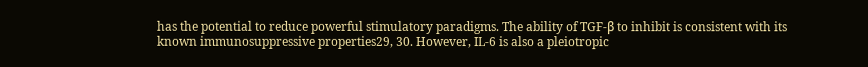has the potential to reduce powerful stimulatory paradigms. The ability of TGF-β to inhibit is consistent with its known immunosuppressive properties29, 30. However, IL-6 is also a pleiotropic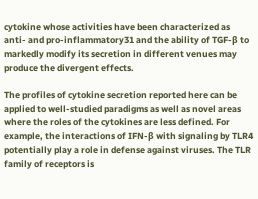cytokine whose activities have been characterized as anti- and pro-inflammatory31 and the ability of TGF-β to markedly modify its secretion in different venues may produce the divergent effects.

The profiles of cytokine secretion reported here can be applied to well-studied paradigms as well as novel areas where the roles of the cytokines are less defined. For example, the interactions of IFN-β with signaling by TLR4 potentially play a role in defense against viruses. The TLR family of receptors is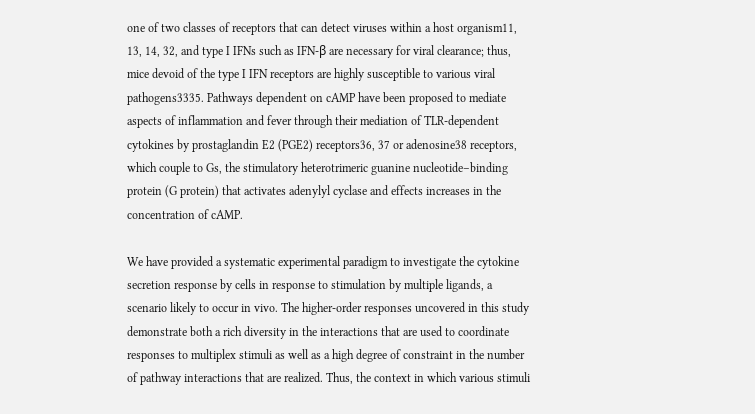one of two classes of receptors that can detect viruses within a host organism11, 13, 14, 32, and type I IFNs such as IFN-β are necessary for viral clearance; thus, mice devoid of the type I IFN receptors are highly susceptible to various viral pathogens3335. Pathways dependent on cAMP have been proposed to mediate aspects of inflammation and fever through their mediation of TLR-dependent cytokines by prostaglandin E2 (PGE2) receptors36, 37 or adenosine38 receptors, which couple to Gs, the stimulatory heterotrimeric guanine nucleotide–binding protein (G protein) that activates adenylyl cyclase and effects increases in the concentration of cAMP.

We have provided a systematic experimental paradigm to investigate the cytokine secretion response by cells in response to stimulation by multiple ligands, a scenario likely to occur in vivo. The higher-order responses uncovered in this study demonstrate both a rich diversity in the interactions that are used to coordinate responses to multiplex stimuli as well as a high degree of constraint in the number of pathway interactions that are realized. Thus, the context in which various stimuli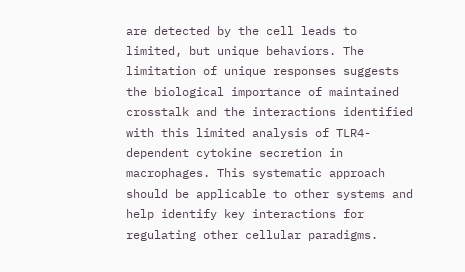are detected by the cell leads to limited, but unique behaviors. The limitation of unique responses suggests the biological importance of maintained crosstalk and the interactions identified with this limited analysis of TLR4-dependent cytokine secretion in macrophages. This systematic approach should be applicable to other systems and help identify key interactions for regulating other cellular paradigms.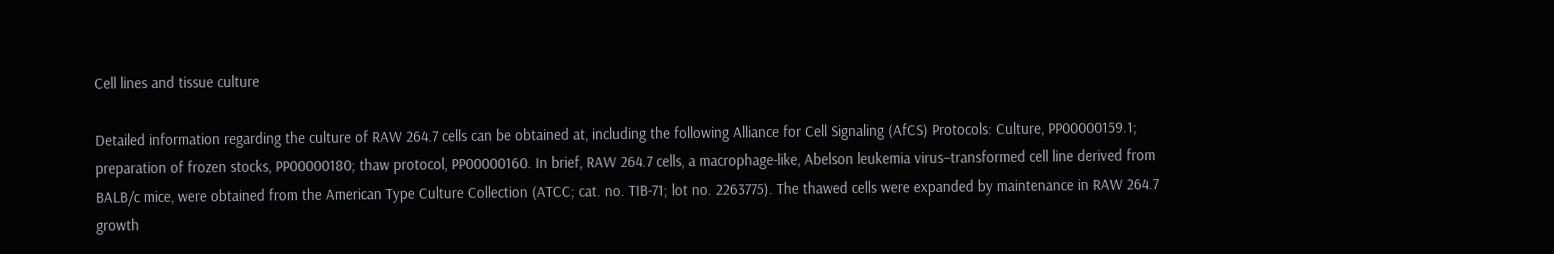Cell lines and tissue culture

Detailed information regarding the culture of RAW 264.7 cells can be obtained at, including the following Alliance for Cell Signaling (AfCS) Protocols: Culture, PP00000159.1; preparation of frozen stocks, PP00000180; thaw protocol, PP00000160. In brief, RAW 264.7 cells, a macrophage-like, Abelson leukemia virus–transformed cell line derived from BALB/c mice, were obtained from the American Type Culture Collection (ATCC; cat. no. TIB-71; lot no. 2263775). The thawed cells were expanded by maintenance in RAW 264.7 growth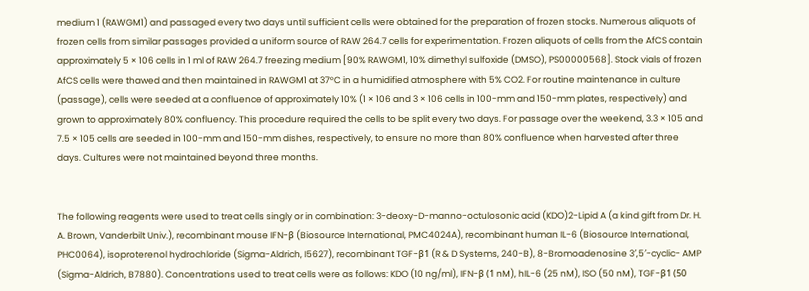medium 1 (RAWGM1) and passaged every two days until sufficient cells were obtained for the preparation of frozen stocks. Numerous aliquots of frozen cells from similar passages provided a uniform source of RAW 264.7 cells for experimentation. Frozen aliquots of cells from the AfCS contain approximately 5 × 106 cells in 1 ml of RAW 264.7 freezing medium [90% RAWGM1, 10% dimethyl sulfoxide (DMSO), PS00000568]. Stock vials of frozen AfCS cells were thawed and then maintained in RAWGM1 at 37°C in a humidified atmosphere with 5% CO2. For routine maintenance in culture (passage), cells were seeded at a confluence of approximately 10% (1 × 106 and 3 × 106 cells in 100-mm and 150-mm plates, respectively) and grown to approximately 80% confluency. This procedure required the cells to be split every two days. For passage over the weekend, 3.3 × 105 and 7.5 × 105 cells are seeded in 100-mm and 150-mm dishes, respectively, to ensure no more than 80% confluence when harvested after three days. Cultures were not maintained beyond three months.


The following reagents were used to treat cells singly or in combination: 3-deoxy-D-manno-octulosonic acid (KDO)2-Lipid A (a kind gift from Dr. H. A. Brown, Vanderbilt Univ.), recombinant mouse IFN-β (Biosource International, PMC4024A), recombinant human IL-6 (Biosource International, PHC0064), isoproterenol hydrochloride (Sigma-Aldrich, I5627), recombinant TGF-β1 (R & D Systems, 240-B), 8-Bromoadenosine 3′,5′-cyclic- AMP (Sigma-Aldrich, B7880). Concentrations used to treat cells were as follows: KDO (10 ng/ml), IFN-β (1 nM), hIL-6 (25 nM), ISO (50 nM), TGF-β1 (50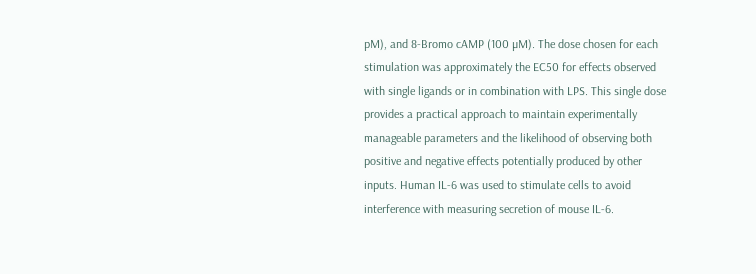pM), and 8-Bromo cAMP (100 µM). The dose chosen for each stimulation was approximately the EC50 for effects observed with single ligands or in combination with LPS. This single dose provides a practical approach to maintain experimentally manageable parameters and the likelihood of observing both positive and negative effects potentially produced by other inputs. Human IL-6 was used to stimulate cells to avoid interference with measuring secretion of mouse IL-6.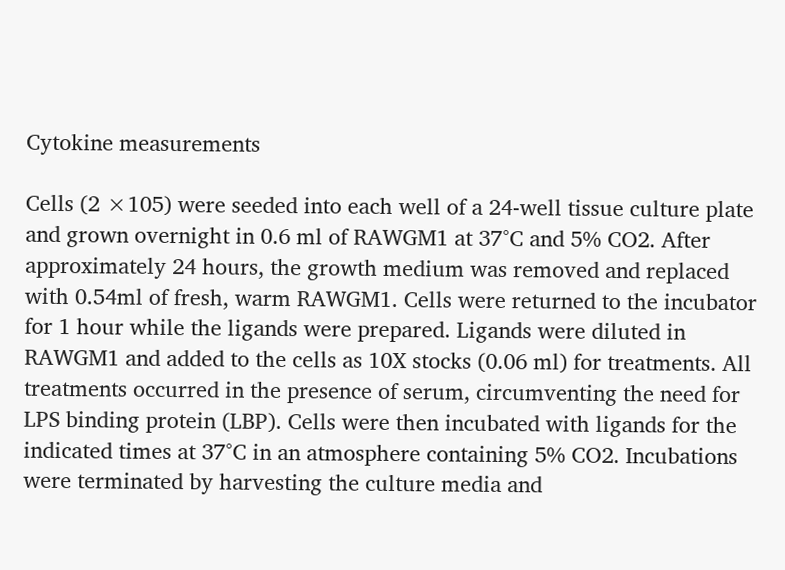Cytokine measurements

Cells (2 ×105) were seeded into each well of a 24-well tissue culture plate and grown overnight in 0.6 ml of RAWGM1 at 37°C and 5% CO2. After approximately 24 hours, the growth medium was removed and replaced with 0.54ml of fresh, warm RAWGM1. Cells were returned to the incubator for 1 hour while the ligands were prepared. Ligands were diluted in RAWGM1 and added to the cells as 10X stocks (0.06 ml) for treatments. All treatments occurred in the presence of serum, circumventing the need for LPS binding protein (LBP). Cells were then incubated with ligands for the indicated times at 37°C in an atmosphere containing 5% CO2. Incubations were terminated by harvesting the culture media and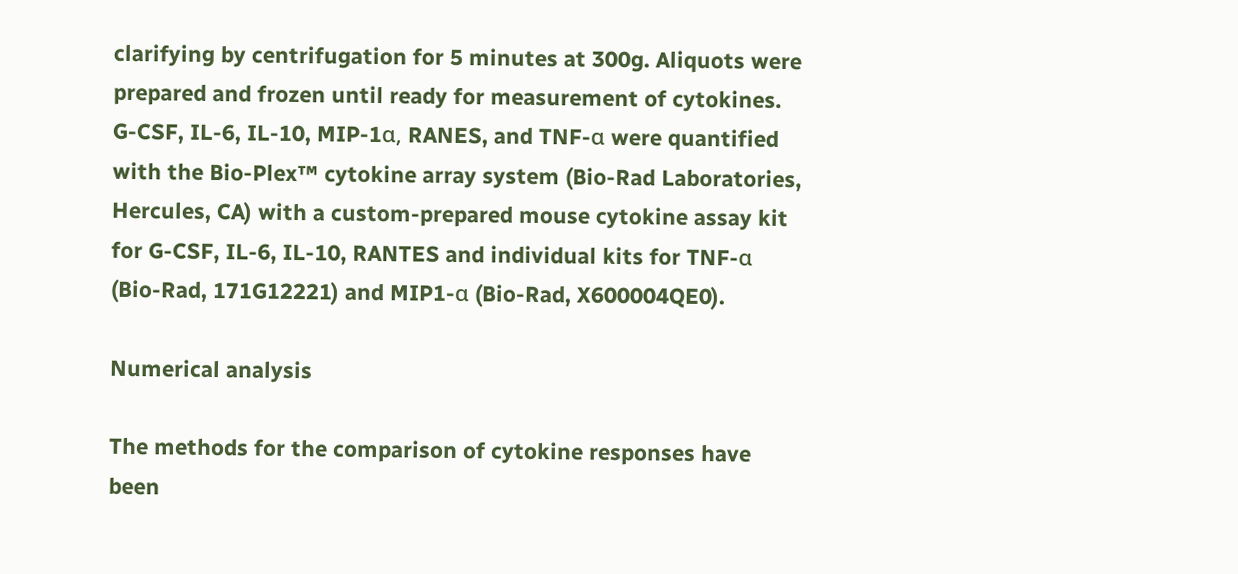clarifying by centrifugation for 5 minutes at 300g. Aliquots were prepared and frozen until ready for measurement of cytokines. G-CSF, IL-6, IL-10, MIP-1α, RANES, and TNF-α were quantified with the Bio-Plex™ cytokine array system (Bio-Rad Laboratories, Hercules, CA) with a custom-prepared mouse cytokine assay kit for G-CSF, IL-6, IL-10, RANTES and individual kits for TNF-α (Bio-Rad, 171G12221) and MIP1-α (Bio-Rad, X600004QE0).

Numerical analysis

The methods for the comparison of cytokine responses have been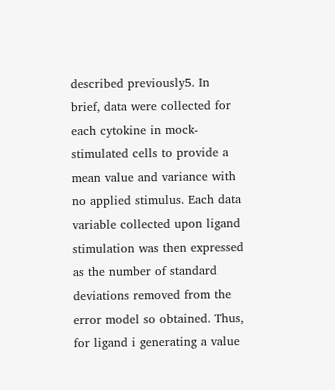described previously5. In brief, data were collected for each cytokine in mock-stimulated cells to provide a mean value and variance with no applied stimulus. Each data variable collected upon ligand stimulation was then expressed as the number of standard deviations removed from the error model so obtained. Thus, for ligand i generating a value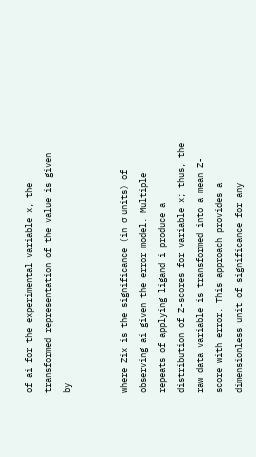of ai for the experimental variable x, the transformed representation of the value is given by


where Zix is the significance (in σ units) of observing ai given the error model. Multiple repeats of applying ligand i produce a distribution of Z-scores for variable x; thus, the raw data variable is transformed into a mean Z-score with error. This approach provides a dimensionless unit of significance for any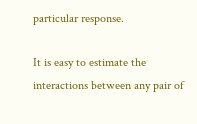particular response.

It is easy to estimate the interactions between any pair of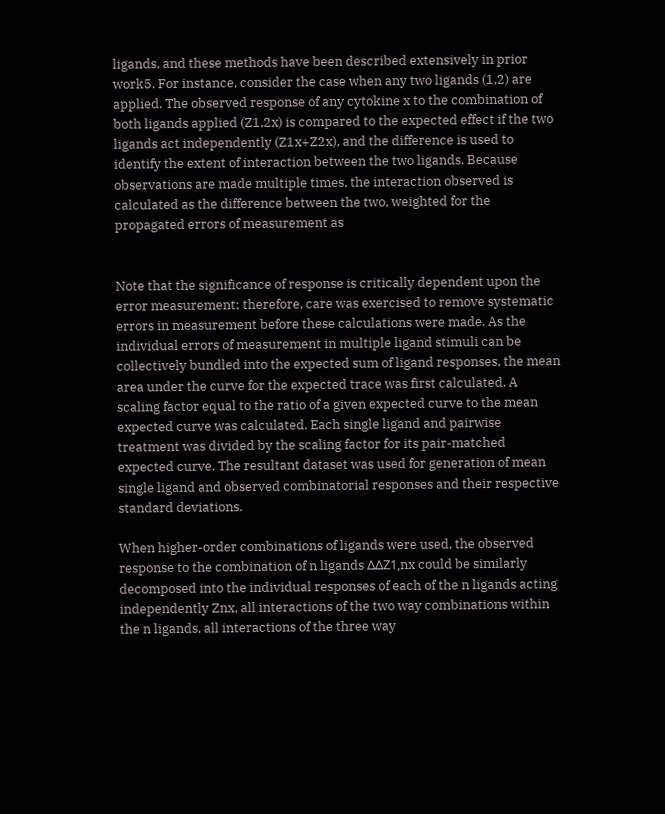ligands, and these methods have been described extensively in prior work5. For instance, consider the case when any two ligands (1,2) are applied. The observed response of any cytokine x to the combination of both ligands applied (Z1,2x) is compared to the expected effect if the two ligands act independently (Z1x+Z2x), and the difference is used to identify the extent of interaction between the two ligands. Because observations are made multiple times, the interaction observed is calculated as the difference between the two, weighted for the propagated errors of measurement as


Note that the significance of response is critically dependent upon the error measurement; therefore, care was exercised to remove systematic errors in measurement before these calculations were made. As the individual errors of measurement in multiple ligand stimuli can be collectively bundled into the expected sum of ligand responses, the mean area under the curve for the expected trace was first calculated. A scaling factor equal to the ratio of a given expected curve to the mean expected curve was calculated. Each single ligand and pairwise treatment was divided by the scaling factor for its pair-matched expected curve. The resultant dataset was used for generation of mean single ligand and observed combinatorial responses and their respective standard deviations.

When higher-order combinations of ligands were used, the observed response to the combination of n ligands ΔΔZ1,nx could be similarly decomposed into the individual responses of each of the n ligands acting independently Znx, all interactions of the two way combinations within the n ligands, all interactions of the three way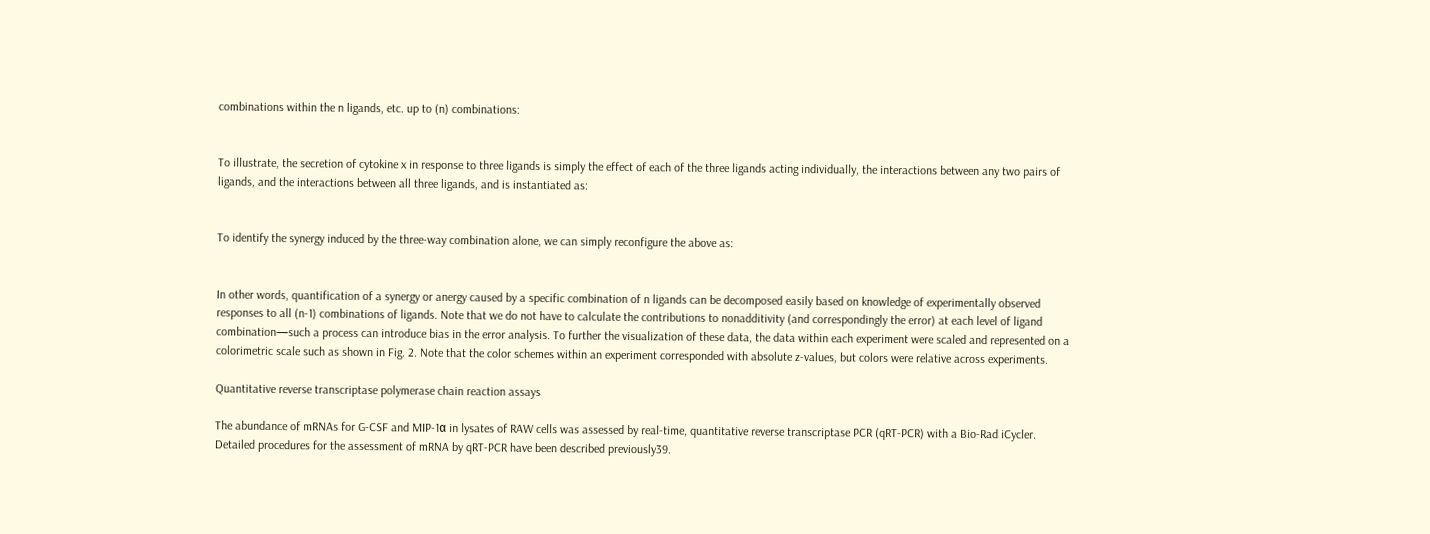combinations within the n ligands, etc. up to (n) combinations:


To illustrate, the secretion of cytokine x in response to three ligands is simply the effect of each of the three ligands acting individually, the interactions between any two pairs of ligands, and the interactions between all three ligands, and is instantiated as:


To identify the synergy induced by the three-way combination alone, we can simply reconfigure the above as:


In other words, quantification of a synergy or anergy caused by a specific combination of n ligands can be decomposed easily based on knowledge of experimentally observed responses to all (n-1) combinations of ligands. Note that we do not have to calculate the contributions to nonadditivity (and correspondingly the error) at each level of ligand combination—such a process can introduce bias in the error analysis. To further the visualization of these data, the data within each experiment were scaled and represented on a colorimetric scale such as shown in Fig. 2. Note that the color schemes within an experiment corresponded with absolute z-values, but colors were relative across experiments.

Quantitative reverse transcriptase polymerase chain reaction assays

The abundance of mRNAs for G-CSF and MIP-1α in lysates of RAW cells was assessed by real-time, quantitative reverse transcriptase PCR (qRT-PCR) with a Bio-Rad iCycler. Detailed procedures for the assessment of mRNA by qRT-PCR have been described previously39.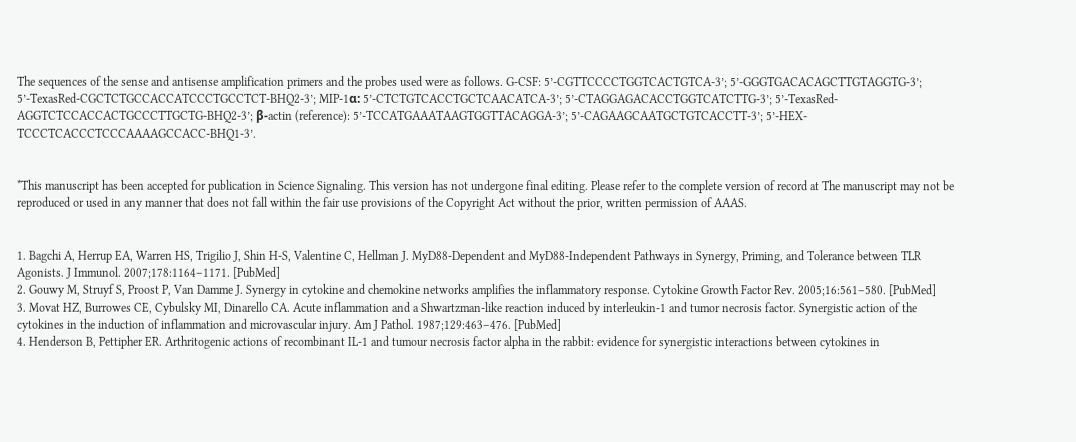The sequences of the sense and antisense amplification primers and the probes used were as follows. G-CSF: 5’-CGTTCCCCTGGTCACTGTCA-3’; 5’-GGGTGACACAGCTTGTAGGTG-3’; 5’-TexasRed-CGCTCTGCCACCATCCCTGCCTCT-BHQ2-3’; MIP-1α: 5’-CTCTGTCACCTGCTCAACATCA-3’; 5’-CTAGGAGACACCTGGTCATCTTG-3’; 5’-TexasRed-AGGTCTCCACCACTGCCCTTGCTG-BHQ2-3’; β-actin (reference): 5’-TCCATGAAATAAGTGGTTACAGGA-3’; 5’-CAGAAGCAATGCTGTCACCTT-3’; 5’-HEX-TCCCTCACCCTCCCAAAAGCCACC-BHQ1-3’.


*This manuscript has been accepted for publication in Science Signaling. This version has not undergone final editing. Please refer to the complete version of record at The manuscript may not be reproduced or used in any manner that does not fall within the fair use provisions of the Copyright Act without the prior, written permission of AAAS.


1. Bagchi A, Herrup EA, Warren HS, Trigilio J, Shin H-S, Valentine C, Hellman J. MyD88-Dependent and MyD88-Independent Pathways in Synergy, Priming, and Tolerance between TLR Agonists. J Immunol. 2007;178:1164–1171. [PubMed]
2. Gouwy M, Struyf S, Proost P, Van Damme J. Synergy in cytokine and chemokine networks amplifies the inflammatory response. Cytokine Growth Factor Rev. 2005;16:561–580. [PubMed]
3. Movat HZ, Burrowes CE, Cybulsky MI, Dinarello CA. Acute inflammation and a Shwartzman-like reaction induced by interleukin-1 and tumor necrosis factor. Synergistic action of the cytokines in the induction of inflammation and microvascular injury. Am J Pathol. 1987;129:463–476. [PubMed]
4. Henderson B, Pettipher ER. Arthritogenic actions of recombinant IL-1 and tumour necrosis factor alpha in the rabbit: evidence for synergistic interactions between cytokines in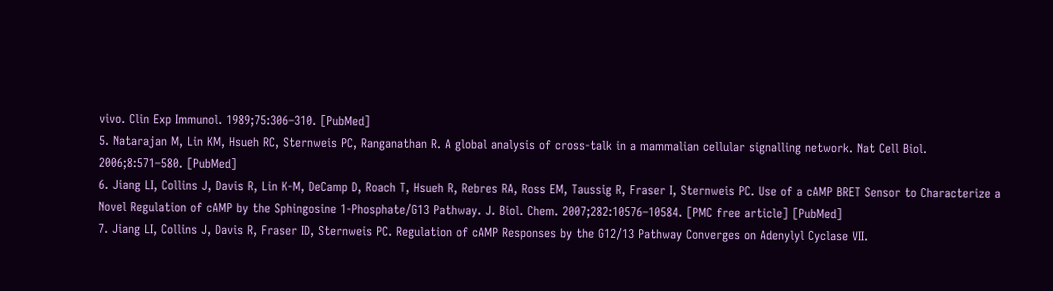vivo. Clin Exp Immunol. 1989;75:306–310. [PubMed]
5. Natarajan M, Lin KM, Hsueh RC, Sternweis PC, Ranganathan R. A global analysis of cross-talk in a mammalian cellular signalling network. Nat Cell Biol. 2006;8:571–580. [PubMed]
6. Jiang LI, Collins J, Davis R, Lin K-M, DeCamp D, Roach T, Hsueh R, Rebres RA, Ross EM, Taussig R, Fraser I, Sternweis PC. Use of a cAMP BRET Sensor to Characterize a Novel Regulation of cAMP by the Sphingosine 1-Phosphate/G13 Pathway. J. Biol. Chem. 2007;282:10576–10584. [PMC free article] [PubMed]
7. Jiang LI, Collins J, Davis R, Fraser ID, Sternweis PC. Regulation of cAMP Responses by the G12/13 Pathway Converges on Adenylyl Cyclase VII.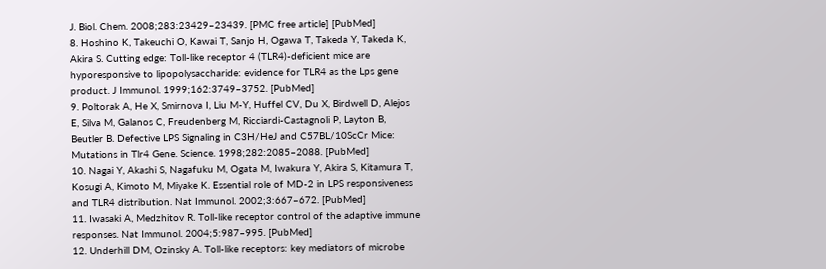J. Biol. Chem. 2008;283:23429–23439. [PMC free article] [PubMed]
8. Hoshino K, Takeuchi O, Kawai T, Sanjo H, Ogawa T, Takeda Y, Takeda K, Akira S. Cutting edge: Toll-like receptor 4 (TLR4)-deficient mice are hyporesponsive to lipopolysaccharide: evidence for TLR4 as the Lps gene product. J Immunol. 1999;162:3749–3752. [PubMed]
9. Poltorak A, He X, Smirnova I, Liu M-Y, Huffel CV, Du X, Birdwell D, Alejos E, Silva M, Galanos C, Freudenberg M, Ricciardi-Castagnoli P, Layton B, Beutler B. Defective LPS Signaling in C3H/HeJ and C57BL/10ScCr Mice: Mutations in Tlr4 Gene. Science. 1998;282:2085–2088. [PubMed]
10. Nagai Y, Akashi S, Nagafuku M, Ogata M, Iwakura Y, Akira S, Kitamura T, Kosugi A, Kimoto M, Miyake K. Essential role of MD-2 in LPS responsiveness and TLR4 distribution. Nat Immunol. 2002;3:667–672. [PubMed]
11. Iwasaki A, Medzhitov R. Toll-like receptor control of the adaptive immune responses. Nat Immunol. 2004;5:987–995. [PubMed]
12. Underhill DM, Ozinsky A. Toll-like receptors: key mediators of microbe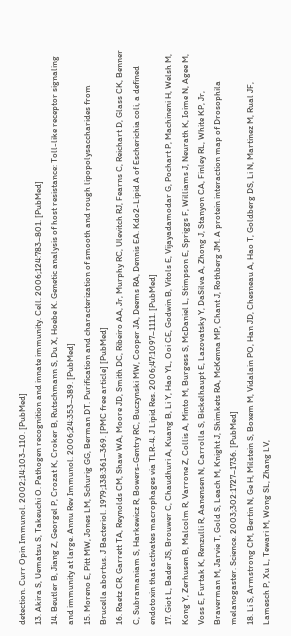detection. Curr Opin Immunol. 2002;14:103–110. [PubMed]
13. Akira S, Uematsu S, Takeuchi O. Pathogen recognition and innate immunity. Cell. 2006;124:783–801. [PubMed]
14. Beutler B, Jiang Z, Georgel P, Crozat K, Croker B, Rutschmann S, Du X, Hoebe K. Genetic analysis of host resistance: Toll-like receptor signaling and immunity at large. Annu Rev Immunol. 2006;24:353–389. [PubMed]
15. Moreno E, Pitt MW, Jones LM, Schurig GG, Berman DT. Purification and characterization of smooth and rough lipopolysaccharides from Brucella abortus. J Bacteriol. 1979;138:361–369. [PMC free article] [PubMed]
16. Raetz CR, Garrett TA, Reynolds CM, Shaw WA, Moore JD, Smith DC, Ribeiro AA, Jr, Murphy RC, Ulevitch RJ, Fearns C, Reichart D, Glass CK, Benner C, Subramaniam S, Harkewicz R, Bowers-Gentry RC, Buczynski MW, Cooper JA, Deems RA, Dennis EA. Kdo2-Lipid A of Escherichia coli, a defined endotoxin that activates macrophages via TLR-4. J Lipid Res. 2006;47:1097–1111. [PubMed]
17. Giot L, Bader JS, Brouwer C, Chaudhuri A, Kuang B, Li Y, Hao YL, Ooi CE, Godwin B, Vitols E, Vijayadamodar G, Pochart P, Machineni H, Welsh M, Kong Y, Zerhusen B, Malcolm R, Varrone Z, Collis A, Minto M, Burgess S, McDaniel L, Stimpson E, Spriggs F, Williams J, Neurath K, Ioime N, Agee M, Voss E, Furtak K, Renzulli R, Aanensen N, Carrolla S, Bickelhaupt E, Lazovatsky Y, DaSilva A, Zhong J, Stanyon CA, Finley RL, White KP, Jr, Braverman M, Jarvie T, Gold S, Leach M, Knight J, Shimkets RA, McKenna MP, Chant J, Rothberg JM. A protein interaction map of Drosophila melanogaster. Science. 2003;302:1727–1736. [PubMed]
18. Li S, Armstrong CM, Bertin N, Ge H, Milstein S, Boxem M, Vidalain PO, Han JD, Chesneau A, Hao T, Goldberg DS, Li N, Martinez M, Rual JF, Lamesch P, Xu L, Tewari M, Wong SL, Zhang LV,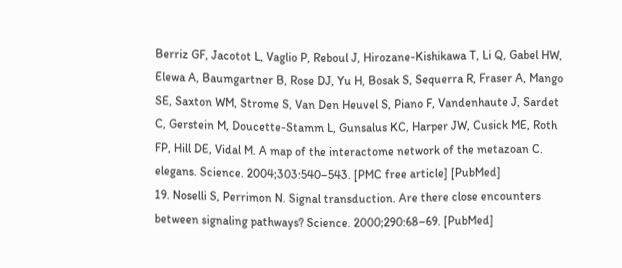Berriz GF, Jacotot L, Vaglio P, Reboul J, Hirozane-Kishikawa T, Li Q, Gabel HW, Elewa A, Baumgartner B, Rose DJ, Yu H, Bosak S, Sequerra R, Fraser A, Mango SE, Saxton WM, Strome S, Van Den Heuvel S, Piano F, Vandenhaute J, Sardet C, Gerstein M, Doucette-Stamm L, Gunsalus KC, Harper JW, Cusick ME, Roth FP, Hill DE, Vidal M. A map of the interactome network of the metazoan C. elegans. Science. 2004;303:540–543. [PMC free article] [PubMed]
19. Noselli S, Perrimon N. Signal transduction. Are there close encounters between signaling pathways? Science. 2000;290:68–69. [PubMed]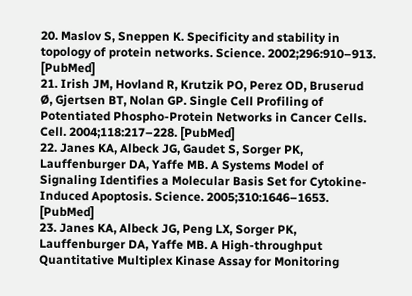20. Maslov S, Sneppen K. Specificity and stability in topology of protein networks. Science. 2002;296:910–913. [PubMed]
21. Irish JM, Hovland R, Krutzik PO, Perez OD, Bruserud Ø, Gjertsen BT, Nolan GP. Single Cell Profiling of Potentiated Phospho-Protein Networks in Cancer Cells. Cell. 2004;118:217–228. [PubMed]
22. Janes KA, Albeck JG, Gaudet S, Sorger PK, Lauffenburger DA, Yaffe MB. A Systems Model of Signaling Identifies a Molecular Basis Set for Cytokine-Induced Apoptosis. Science. 2005;310:1646–1653. [PubMed]
23. Janes KA, Albeck JG, Peng LX, Sorger PK, Lauffenburger DA, Yaffe MB. A High-throughput Quantitative Multiplex Kinase Assay for Monitoring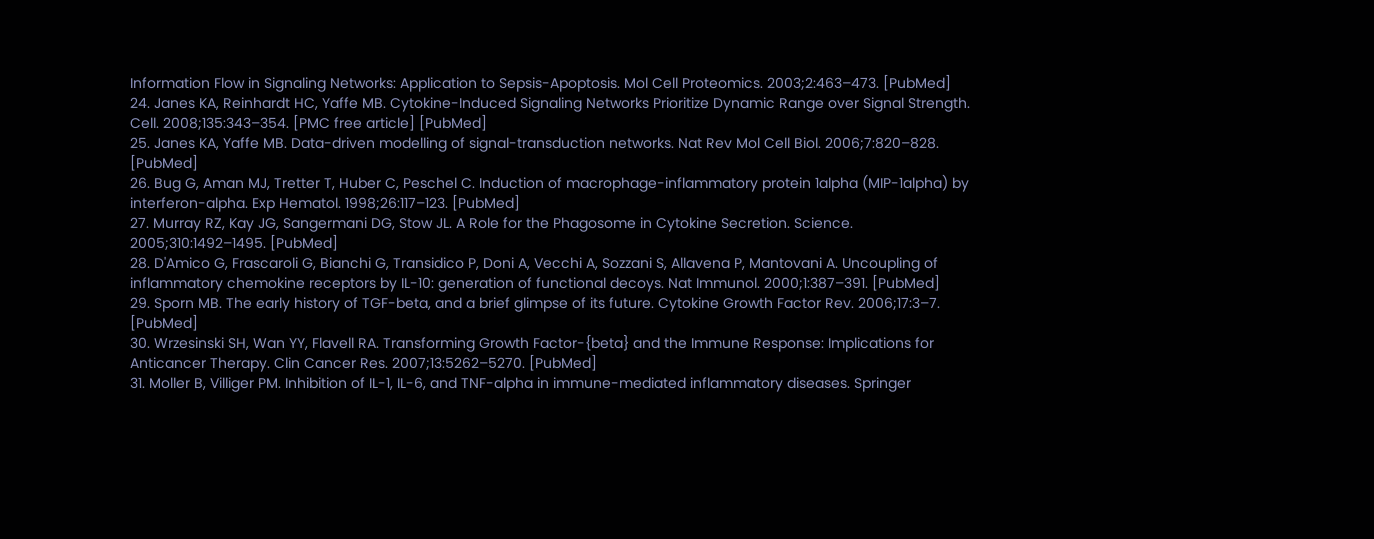Information Flow in Signaling Networks: Application to Sepsis-Apoptosis. Mol Cell Proteomics. 2003;2:463–473. [PubMed]
24. Janes KA, Reinhardt HC, Yaffe MB. Cytokine-Induced Signaling Networks Prioritize Dynamic Range over Signal Strength. Cell. 2008;135:343–354. [PMC free article] [PubMed]
25. Janes KA, Yaffe MB. Data-driven modelling of signal-transduction networks. Nat Rev Mol Cell Biol. 2006;7:820–828. [PubMed]
26. Bug G, Aman MJ, Tretter T, Huber C, Peschel C. Induction of macrophage-inflammatory protein 1alpha (MIP-1alpha) by interferon-alpha. Exp Hematol. 1998;26:117–123. [PubMed]
27. Murray RZ, Kay JG, Sangermani DG, Stow JL. A Role for the Phagosome in Cytokine Secretion. Science. 2005;310:1492–1495. [PubMed]
28. D'Amico G, Frascaroli G, Bianchi G, Transidico P, Doni A, Vecchi A, Sozzani S, Allavena P, Mantovani A. Uncoupling of inflammatory chemokine receptors by IL-10: generation of functional decoys. Nat Immunol. 2000;1:387–391. [PubMed]
29. Sporn MB. The early history of TGF-beta, and a brief glimpse of its future. Cytokine Growth Factor Rev. 2006;17:3–7. [PubMed]
30. Wrzesinski SH, Wan YY, Flavell RA. Transforming Growth Factor-{beta} and the Immune Response: Implications for Anticancer Therapy. Clin Cancer Res. 2007;13:5262–5270. [PubMed]
31. Moller B, Villiger PM. Inhibition of IL-1, IL-6, and TNF-alpha in immune-mediated inflammatory diseases. Springer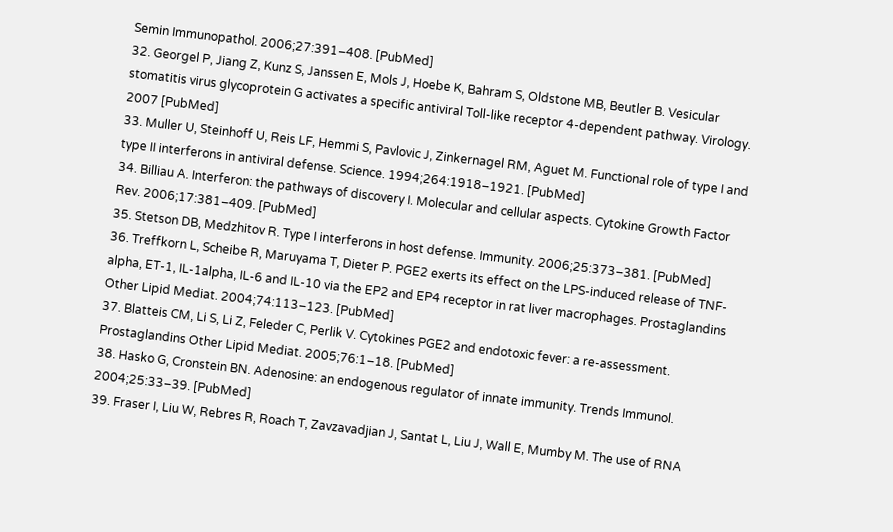Semin Immunopathol. 2006;27:391–408. [PubMed]
32. Georgel P, Jiang Z, Kunz S, Janssen E, Mols J, Hoebe K, Bahram S, Oldstone MB, Beutler B. Vesicular stomatitis virus glycoprotein G activates a specific antiviral Toll-like receptor 4-dependent pathway. Virology. 2007 [PubMed]
33. Muller U, Steinhoff U, Reis LF, Hemmi S, Pavlovic J, Zinkernagel RM, Aguet M. Functional role of type I and type II interferons in antiviral defense. Science. 1994;264:1918–1921. [PubMed]
34. Billiau A. Interferon: the pathways of discovery I. Molecular and cellular aspects. Cytokine Growth Factor Rev. 2006;17:381–409. [PubMed]
35. Stetson DB, Medzhitov R. Type I interferons in host defense. Immunity. 2006;25:373–381. [PubMed]
36. Treffkorn L, Scheibe R, Maruyama T, Dieter P. PGE2 exerts its effect on the LPS-induced release of TNF-alpha, ET-1, IL-1alpha, IL-6 and IL-10 via the EP2 and EP4 receptor in rat liver macrophages. Prostaglandins Other Lipid Mediat. 2004;74:113–123. [PubMed]
37. Blatteis CM, Li S, Li Z, Feleder C, Perlik V. Cytokines PGE2 and endotoxic fever: a re-assessment. Prostaglandins Other Lipid Mediat. 2005;76:1–18. [PubMed]
38. Hasko G, Cronstein BN. Adenosine: an endogenous regulator of innate immunity. Trends Immunol. 2004;25:33–39. [PubMed]
39. Fraser I, Liu W, Rebres R, Roach T, Zavzavadjian J, Santat L, Liu J, Wall E, Mumby M. The use of RNA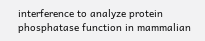interference to analyze protein phosphatase function in mammalian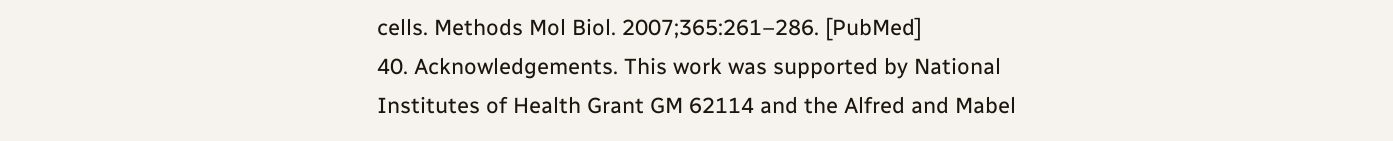cells. Methods Mol Biol. 2007;365:261–286. [PubMed]
40. Acknowledgements. This work was supported by National Institutes of Health Grant GM 62114 and the Alfred and Mabel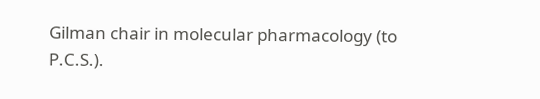Gilman chair in molecular pharmacology (to P.C.S.).